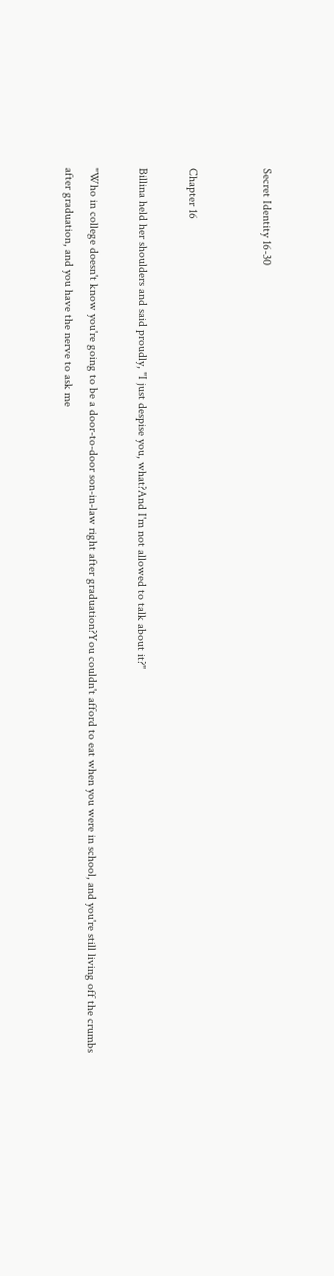Secret Identity 16-30


Chapter 16

Billina held her shoulders and said proudly, "I just despise you, what?And I'm not allowed to talk about it?"

"Who in college doesn't know you're going to be a door-to-door son-in-law right after graduation?You couldn't afford to eat when you were in school, and you're still living off the crumbs after graduation, and you have the nerve to ask me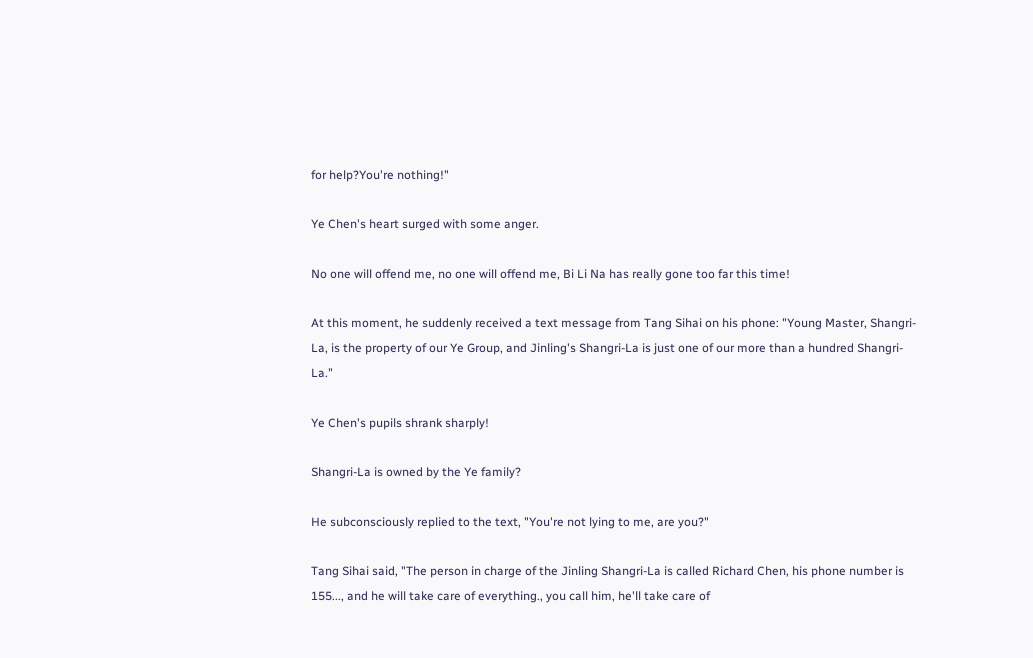for help?You're nothing!"

Ye Chen's heart surged with some anger.

No one will offend me, no one will offend me, Bi Li Na has really gone too far this time!

At this moment, he suddenly received a text message from Tang Sihai on his phone: "Young Master, Shangri-La, is the property of our Ye Group, and Jinling's Shangri-La is just one of our more than a hundred Shangri-La."

Ye Chen's pupils shrank sharply!

Shangri-La is owned by the Ye family?

He subconsciously replied to the text, "You're not lying to me, are you?"

Tang Sihai said, "The person in charge of the Jinling Shangri-La is called Richard Chen, his phone number is 155..., and he will take care of everything., you call him, he'll take care of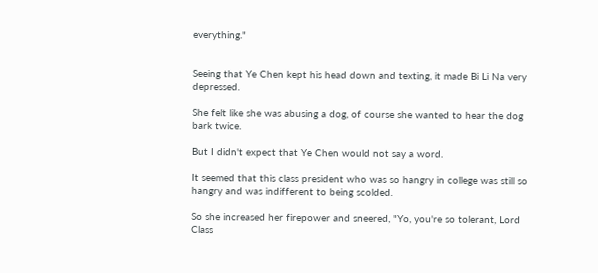everything."


Seeing that Ye Chen kept his head down and texting, it made Bi Li Na very depressed.

She felt like she was abusing a dog, of course she wanted to hear the dog bark twice.

But I didn't expect that Ye Chen would not say a word.

It seemed that this class president who was so hangry in college was still so hangry and was indifferent to being scolded.

So she increased her firepower and sneered, "Yo, you're so tolerant, Lord Class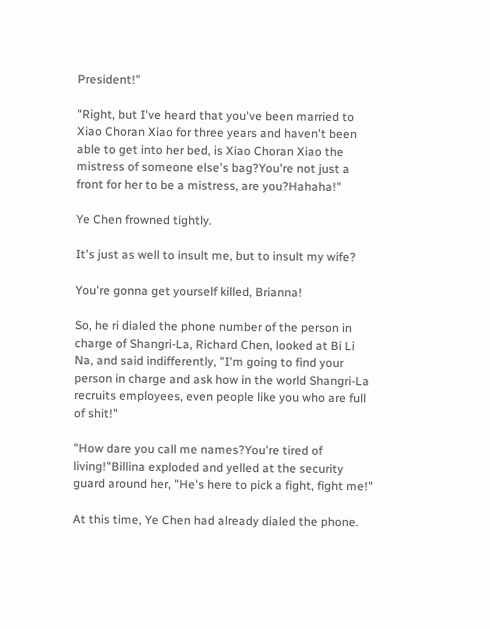President!"

"Right, but I've heard that you've been married to Xiao Choran Xiao for three years and haven't been able to get into her bed, is Xiao Choran Xiao the mistress of someone else's bag?You're not just a front for her to be a mistress, are you?Hahaha!"

Ye Chen frowned tightly.

It's just as well to insult me, but to insult my wife?

You're gonna get yourself killed, Brianna!

So, he ri dialed the phone number of the person in charge of Shangri-La, Richard Chen, looked at Bi Li Na, and said indifferently, "I'm going to find your person in charge and ask how in the world Shangri-La recruits employees, even people like you who are full of shit!"

"How dare you call me names?You're tired of living!"Billina exploded and yelled at the security guard around her, "He's here to pick a fight, fight me!"

At this time, Ye Chen had already dialed the phone.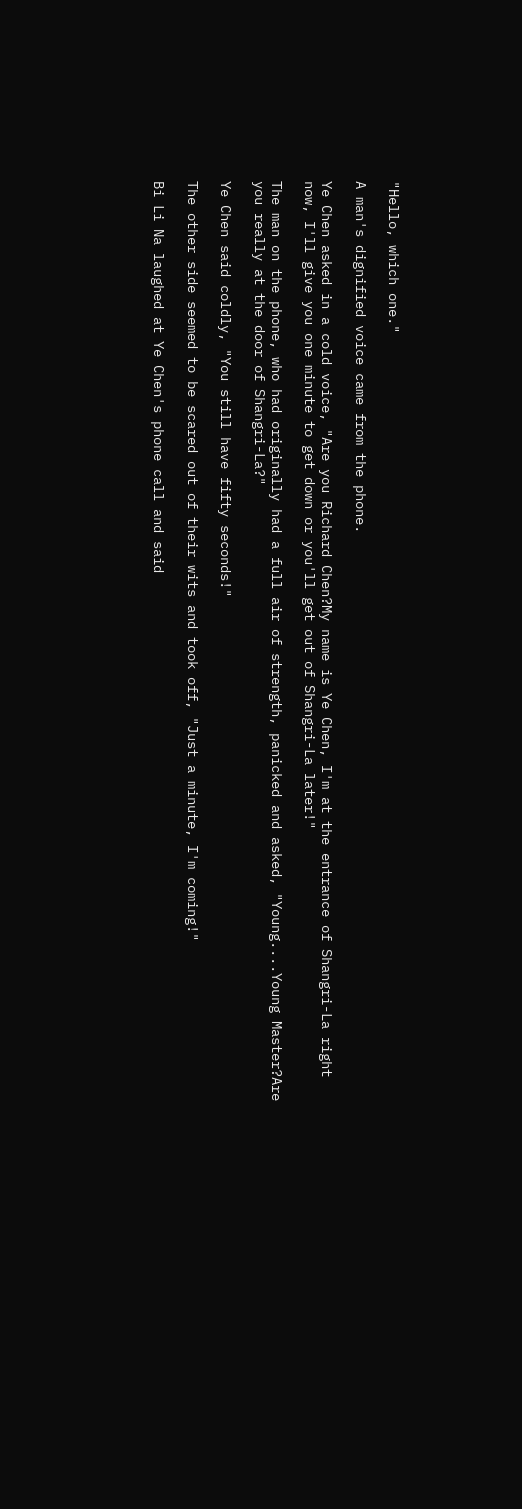"Hello, which one."

A man's dignified voice came from the phone.

Ye Chen asked in a cold voice, "Are you Richard Chen?My name is Ye Chen, I'm at the entrance of Shangri-La right now, I'll give you one minute to get down or you'll get out of Shangri-La later!"

The man on the phone, who had originally had a full air of strength, panicked and asked, "Young....Young Master?Are you really at the door of Shangri-La?"

Ye Chen said coldly, "You still have fifty seconds!"

The other side seemed to be scared out of their wits and took off, "Just a minute, I'm coming!"

Bi Li Na laughed at Ye Chen's phone call and said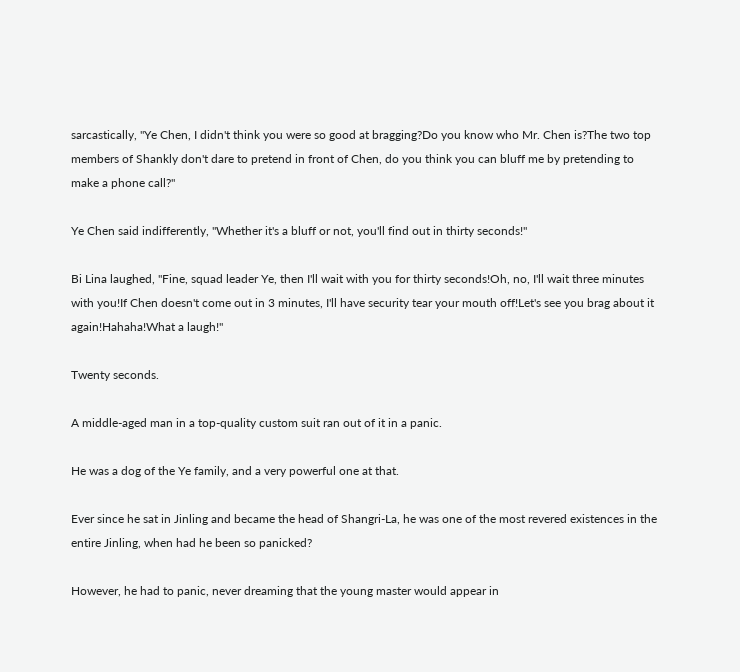sarcastically, "Ye Chen, I didn't think you were so good at bragging?Do you know who Mr. Chen is?The two top members of Shankly don't dare to pretend in front of Chen, do you think you can bluff me by pretending to make a phone call?"

Ye Chen said indifferently, "Whether it's a bluff or not, you'll find out in thirty seconds!"

Bi Lina laughed, "Fine, squad leader Ye, then I'll wait with you for thirty seconds!Oh, no, I'll wait three minutes with you!If Chen doesn't come out in 3 minutes, I'll have security tear your mouth off!Let's see you brag about it again!Hahaha!What a laugh!"

Twenty seconds.

A middle-aged man in a top-quality custom suit ran out of it in a panic.

He was a dog of the Ye family, and a very powerful one at that.

Ever since he sat in Jinling and became the head of Shangri-La, he was one of the most revered existences in the entire Jinling, when had he been so panicked?

However, he had to panic, never dreaming that the young master would appear in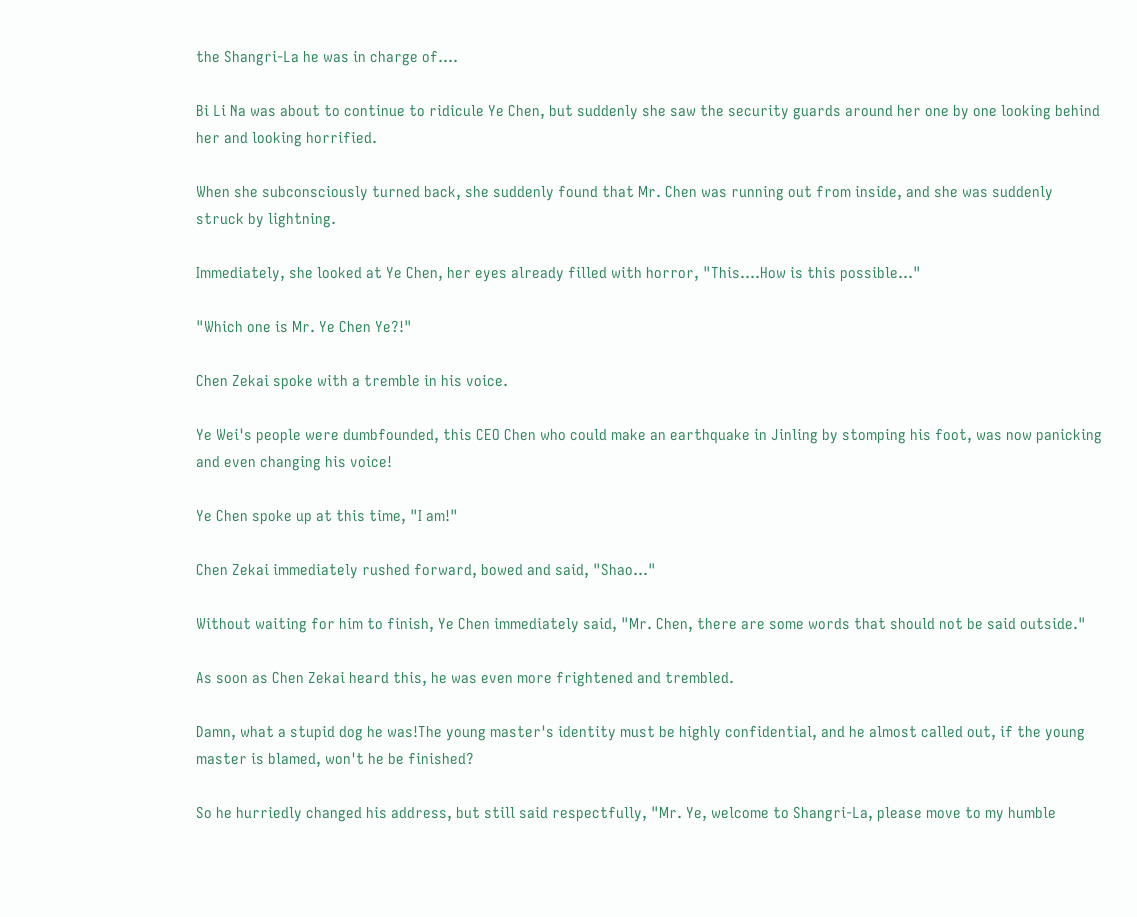the Shangri-La he was in charge of....

Bi Li Na was about to continue to ridicule Ye Chen, but suddenly she saw the security guards around her one by one looking behind her and looking horrified.

When she subconsciously turned back, she suddenly found that Mr. Chen was running out from inside, and she was suddenly struck by lightning.

Immediately, she looked at Ye Chen, her eyes already filled with horror, "This....How is this possible..."

"Which one is Mr. Ye Chen Ye?!"

Chen Zekai spoke with a tremble in his voice.

Ye Wei's people were dumbfounded, this CEO Chen who could make an earthquake in Jinling by stomping his foot, was now panicking and even changing his voice!

Ye Chen spoke up at this time, "I am!"

Chen Zekai immediately rushed forward, bowed and said, "Shao..."

Without waiting for him to finish, Ye Chen immediately said, "Mr. Chen, there are some words that should not be said outside."

As soon as Chen Zekai heard this, he was even more frightened and trembled.

Damn, what a stupid dog he was!The young master's identity must be highly confidential, and he almost called out, if the young master is blamed, won't he be finished?

So he hurriedly changed his address, but still said respectfully, "Mr. Ye, welcome to Shangri-La, please move to my humble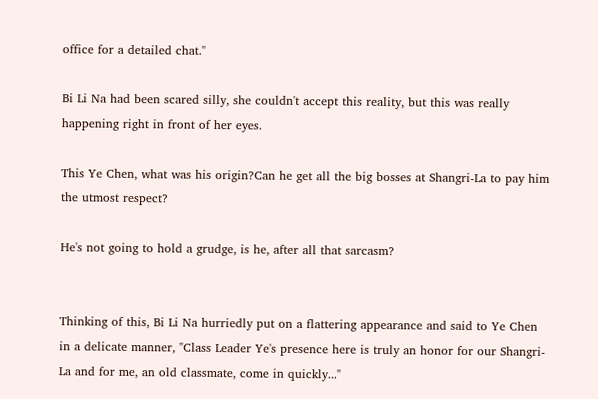office for a detailed chat."

Bi Li Na had been scared silly, she couldn't accept this reality, but this was really happening right in front of her eyes.

This Ye Chen, what was his origin?Can he get all the big bosses at Shangri-La to pay him the utmost respect?

He's not going to hold a grudge, is he, after all that sarcasm?


Thinking of this, Bi Li Na hurriedly put on a flattering appearance and said to Ye Chen in a delicate manner, "Class Leader Ye's presence here is truly an honor for our Shangri-La and for me, an old classmate, come in quickly..."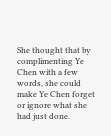She thought that by complimenting Ye Chen with a few words, she could make Ye Chen forget or ignore what she had just done.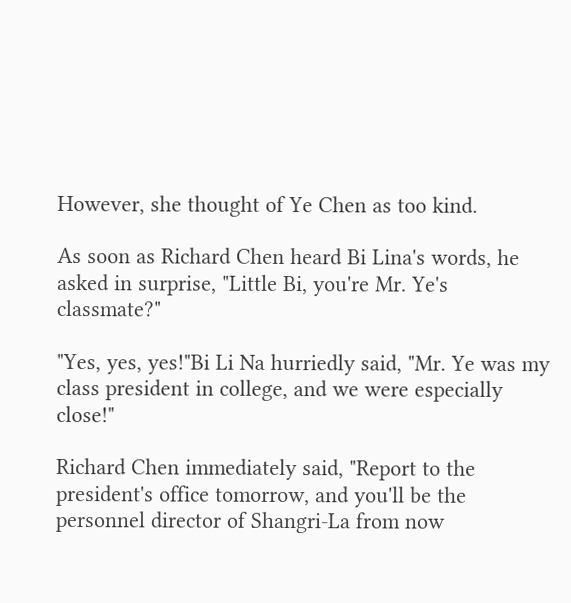However, she thought of Ye Chen as too kind.

As soon as Richard Chen heard Bi Lina's words, he asked in surprise, "Little Bi, you're Mr. Ye's classmate?"

"Yes, yes, yes!"Bi Li Na hurriedly said, "Mr. Ye was my class president in college, and we were especially close!"

Richard Chen immediately said, "Report to the president's office tomorrow, and you'll be the personnel director of Shangri-La from now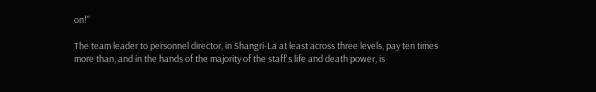on!"

The team leader to personnel director, in Shangri-La at least across three levels, pay ten times more than, and in the hands of the majority of the staff's life and death power, is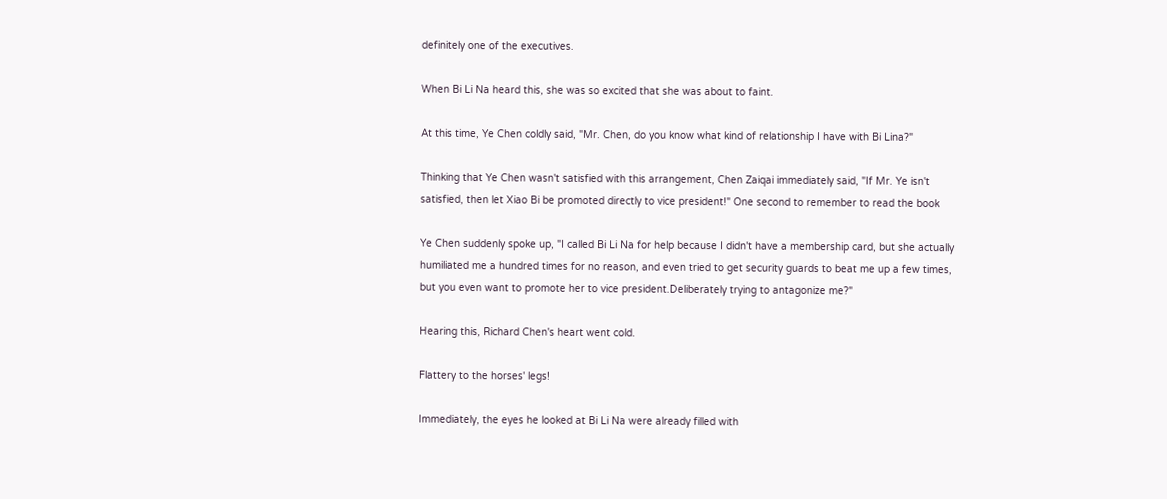definitely one of the executives.

When Bi Li Na heard this, she was so excited that she was about to faint.

At this time, Ye Chen coldly said, "Mr. Chen, do you know what kind of relationship I have with Bi Lina?"

Thinking that Ye Chen wasn't satisfied with this arrangement, Chen Zaiqai immediately said, "If Mr. Ye isn't satisfied, then let Xiao Bi be promoted directly to vice president!" One second to remember to read the book

Ye Chen suddenly spoke up, "I called Bi Li Na for help because I didn't have a membership card, but she actually humiliated me a hundred times for no reason, and even tried to get security guards to beat me up a few times, but you even want to promote her to vice president.Deliberately trying to antagonize me?"

Hearing this, Richard Chen's heart went cold.

Flattery to the horses' legs!

Immediately, the eyes he looked at Bi Li Na were already filled with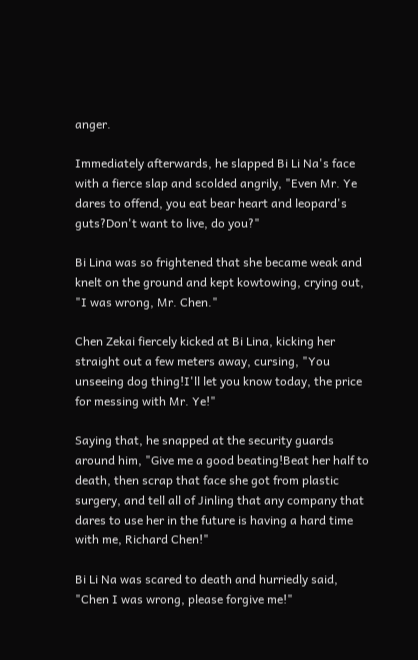anger.

Immediately afterwards, he slapped Bi Li Na's face with a fierce slap and scolded angrily, "Even Mr. Ye dares to offend, you eat bear heart and leopard's guts?Don't want to live, do you?"

Bi Lina was so frightened that she became weak and knelt on the ground and kept kowtowing, crying out, "I was wrong, Mr. Chen."

Chen Zekai fiercely kicked at Bi Lina, kicking her straight out a few meters away, cursing, "You unseeing dog thing!I'll let you know today, the price for messing with Mr. Ye!"

Saying that, he snapped at the security guards around him, "Give me a good beating!Beat her half to death, then scrap that face she got from plastic surgery, and tell all of Jinling that any company that dares to use her in the future is having a hard time with me, Richard Chen!"

Bi Li Na was scared to death and hurriedly said, "Chen I was wrong, please forgive me!"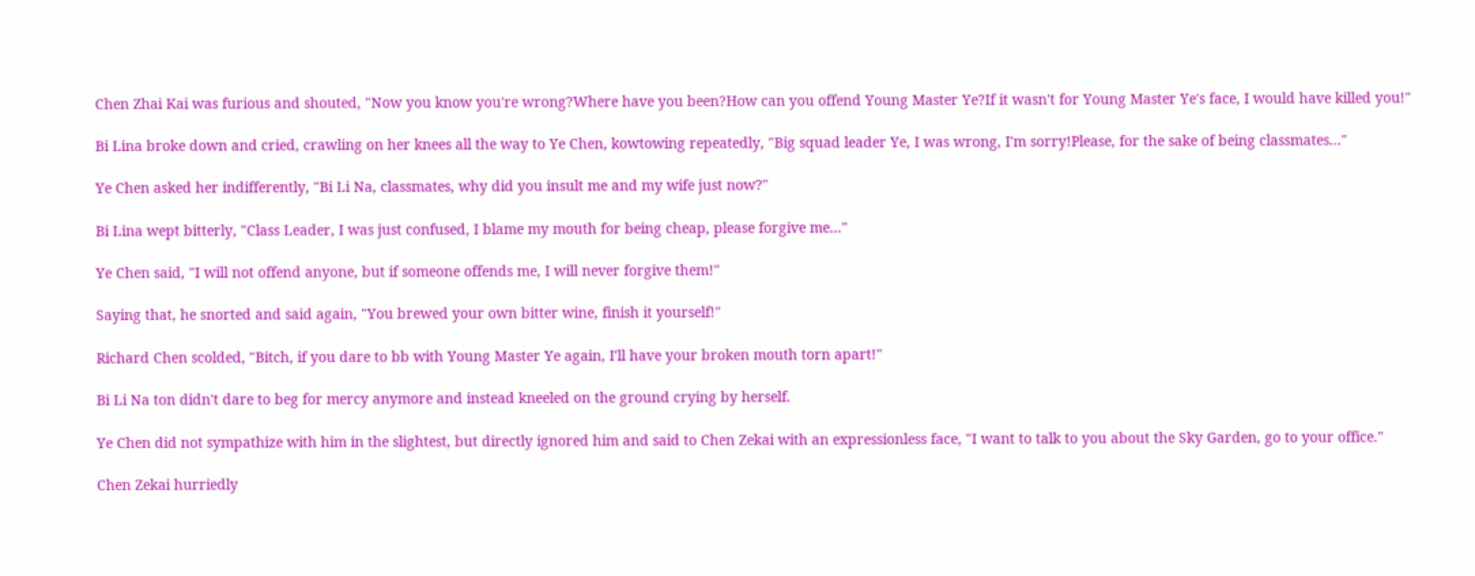Chen Zhai Kai was furious and shouted, "Now you know you're wrong?Where have you been?How can you offend Young Master Ye?If it wasn't for Young Master Ye's face, I would have killed you!"

Bi Lina broke down and cried, crawling on her knees all the way to Ye Chen, kowtowing repeatedly, "Big squad leader Ye, I was wrong, I'm sorry!Please, for the sake of being classmates..."

Ye Chen asked her indifferently, "Bi Li Na, classmates, why did you insult me and my wife just now?"

Bi Lina wept bitterly, "Class Leader, I was just confused, I blame my mouth for being cheap, please forgive me..."

Ye Chen said, "I will not offend anyone, but if someone offends me, I will never forgive them!"

Saying that, he snorted and said again, "You brewed your own bitter wine, finish it yourself!"

Richard Chen scolded, "Bitch, if you dare to bb with Young Master Ye again, I'll have your broken mouth torn apart!"

Bi Li Na ton didn't dare to beg for mercy anymore and instead kneeled on the ground crying by herself.

Ye Chen did not sympathize with him in the slightest, but directly ignored him and said to Chen Zekai with an expressionless face, "I want to talk to you about the Sky Garden, go to your office."

Chen Zekai hurriedly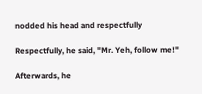nodded his head and respectfully

Respectfully, he said, "Mr. Yeh, follow me!"

Afterwards, he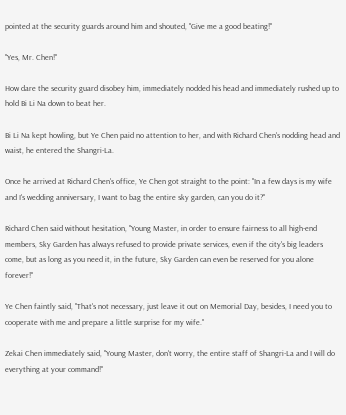pointed at the security guards around him and shouted, "Give me a good beating!"

"Yes, Mr. Chen!"

How dare the security guard disobey him, immediately nodded his head and immediately rushed up to hold Bi Li Na down to beat her.

Bi Li Na kept howling, but Ye Chen paid no attention to her, and with Richard Chen's nodding head and waist, he entered the Shangri-La.

Once he arrived at Richard Chen's office, Ye Chen got straight to the point: "In a few days is my wife and I's wedding anniversary, I want to bag the entire sky garden, can you do it?"

Richard Chen said without hesitation, "Young Master, in order to ensure fairness to all high-end members, Sky Garden has always refused to provide private services, even if the city's big leaders come, but as long as you need it, in the future, Sky Garden can even be reserved for you alone forever!"

Ye Chen faintly said, "That's not necessary, just leave it out on Memorial Day, besides, I need you to cooperate with me and prepare a little surprise for my wife."

Zekai Chen immediately said, "Young Master, don't worry, the entire staff of Shangri-La and I will do everything at your command!"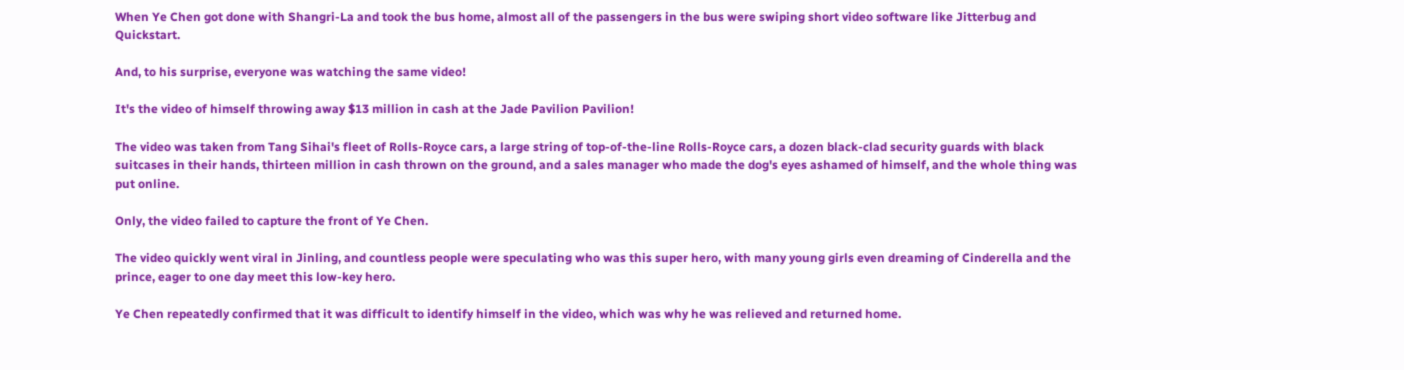When Ye Chen got done with Shangri-La and took the bus home, almost all of the passengers in the bus were swiping short video software like Jitterbug and Quickstart.

And, to his surprise, everyone was watching the same video!

It's the video of himself throwing away $13 million in cash at the Jade Pavilion Pavilion!

The video was taken from Tang Sihai's fleet of Rolls-Royce cars, a large string of top-of-the-line Rolls-Royce cars, a dozen black-clad security guards with black suitcases in their hands, thirteen million in cash thrown on the ground, and a sales manager who made the dog's eyes ashamed of himself, and the whole thing was put online.

Only, the video failed to capture the front of Ye Chen.

The video quickly went viral in Jinling, and countless people were speculating who was this super hero, with many young girls even dreaming of Cinderella and the prince, eager to one day meet this low-key hero.

Ye Chen repeatedly confirmed that it was difficult to identify himself in the video, which was why he was relieved and returned home.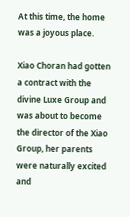At this time, the home was a joyous place.

Xiao Choran had gotten a contract with the divine Luxe Group and was about to become the director of the Xiao Group, her parents were naturally excited and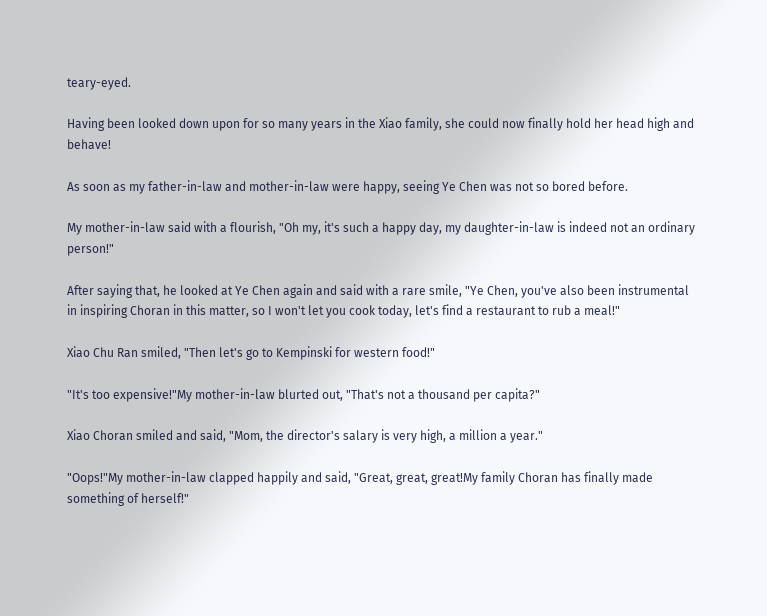teary-eyed.

Having been looked down upon for so many years in the Xiao family, she could now finally hold her head high and behave!

As soon as my father-in-law and mother-in-law were happy, seeing Ye Chen was not so bored before.

My mother-in-law said with a flourish, "Oh my, it's such a happy day, my daughter-in-law is indeed not an ordinary person!"

After saying that, he looked at Ye Chen again and said with a rare smile, "Ye Chen, you've also been instrumental in inspiring Choran in this matter, so I won't let you cook today, let's find a restaurant to rub a meal!"

Xiao Chu Ran smiled, "Then let's go to Kempinski for western food!"

"It's too expensive!"My mother-in-law blurted out, "That's not a thousand per capita?"

Xiao Choran smiled and said, "Mom, the director's salary is very high, a million a year."

"Oops!"My mother-in-law clapped happily and said, "Great, great, great!My family Choran has finally made something of herself!"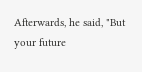Afterwards, he said, "But your future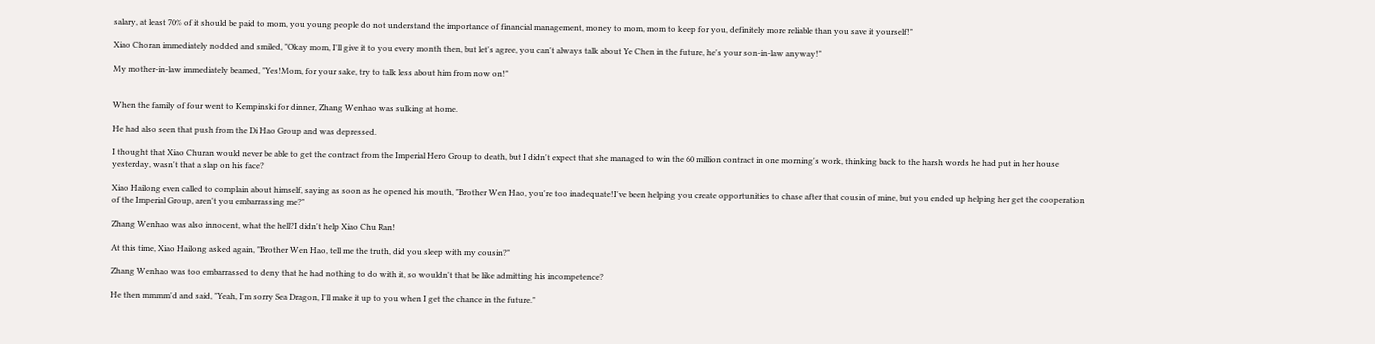salary, at least 70% of it should be paid to mom, you young people do not understand the importance of financial management, money to mom, mom to keep for you, definitely more reliable than you save it yourself!"

Xiao Choran immediately nodded and smiled, "Okay mom, I'll give it to you every month then, but let's agree, you can't always talk about Ye Chen in the future, he's your son-in-law anyway!"

My mother-in-law immediately beamed, "Yes!Mom, for your sake, try to talk less about him from now on!"


When the family of four went to Kempinski for dinner, Zhang Wenhao was sulking at home.

He had also seen that push from the Di Hao Group and was depressed.

I thought that Xiao Churan would never be able to get the contract from the Imperial Hero Group to death, but I didn't expect that she managed to win the 60 million contract in one morning's work, thinking back to the harsh words he had put in her house yesterday, wasn't that a slap on his face?

Xiao Hailong even called to complain about himself, saying as soon as he opened his mouth, "Brother Wen Hao, you're too inadequate!I've been helping you create opportunities to chase after that cousin of mine, but you ended up helping her get the cooperation of the Imperial Group, aren't you embarrassing me?"

Zhang Wenhao was also innocent, what the hell?I didn't help Xiao Chu Ran!

At this time, Xiao Hailong asked again, "Brother Wen Hao, tell me the truth, did you sleep with my cousin?"

Zhang Wenhao was too embarrassed to deny that he had nothing to do with it, so wouldn't that be like admitting his incompetence?

He then mmmm'd and said, "Yeah, I'm sorry Sea Dragon, I'll make it up to you when I get the chance in the future."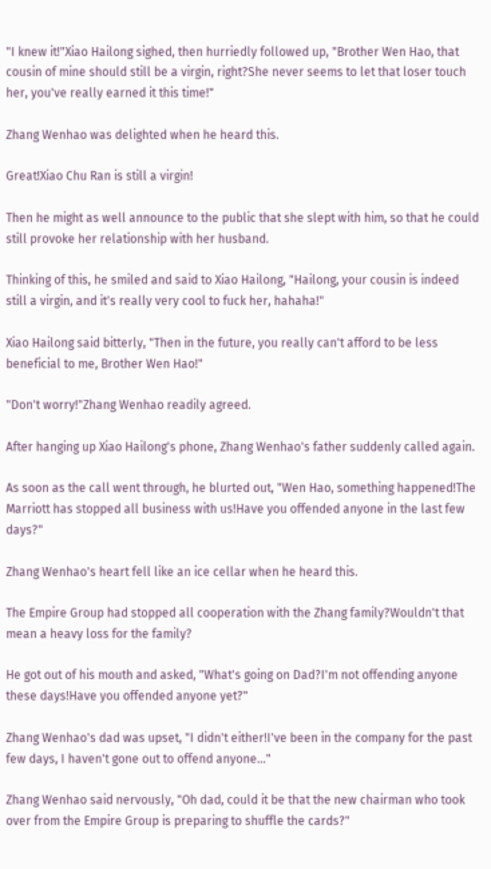"I knew it!"Xiao Hailong sighed, then hurriedly followed up, "Brother Wen Hao, that cousin of mine should still be a virgin, right?She never seems to let that loser touch her, you've really earned it this time!"

Zhang Wenhao was delighted when he heard this.

Great!Xiao Chu Ran is still a virgin!

Then he might as well announce to the public that she slept with him, so that he could still provoke her relationship with her husband.

Thinking of this, he smiled and said to Xiao Hailong, "Hailong, your cousin is indeed still a virgin, and it's really very cool to fuck her, hahaha!"

Xiao Hailong said bitterly, "Then in the future, you really can't afford to be less beneficial to me, Brother Wen Hao!"

"Don't worry!"Zhang Wenhao readily agreed.

After hanging up Xiao Hailong's phone, Zhang Wenhao's father suddenly called again.

As soon as the call went through, he blurted out, "Wen Hao, something happened!The Marriott has stopped all business with us!Have you offended anyone in the last few days?"

Zhang Wenhao's heart fell like an ice cellar when he heard this.

The Empire Group had stopped all cooperation with the Zhang family?Wouldn't that mean a heavy loss for the family?

He got out of his mouth and asked, "What's going on Dad?I'm not offending anyone these days!Have you offended anyone yet?"

Zhang Wenhao's dad was upset, "I didn't either!I've been in the company for the past few days, I haven't gone out to offend anyone..."

Zhang Wenhao said nervously, "Oh dad, could it be that the new chairman who took over from the Empire Group is preparing to shuffle the cards?"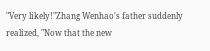"Very likely!"Zhang Wenhao's father suddenly realized, "Now that the new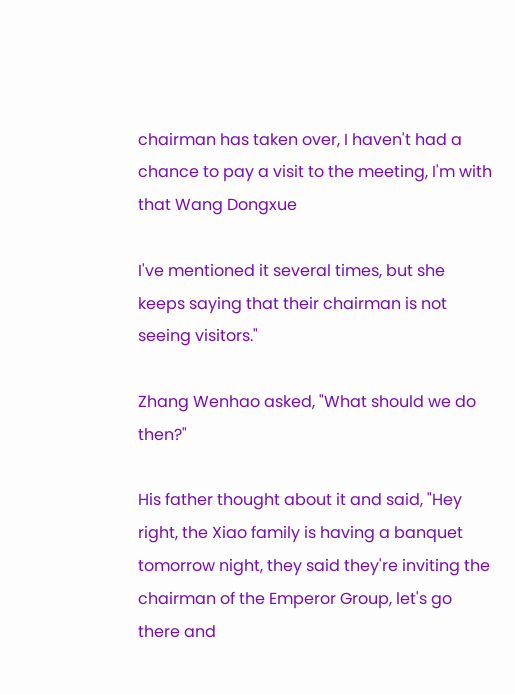chairman has taken over, I haven't had a chance to pay a visit to the meeting, I'm with that Wang Dongxue

I've mentioned it several times, but she keeps saying that their chairman is not seeing visitors."

Zhang Wenhao asked, "What should we do then?"

His father thought about it and said, "Hey right, the Xiao family is having a banquet tomorrow night, they said they're inviting the chairman of the Emperor Group, let's go there and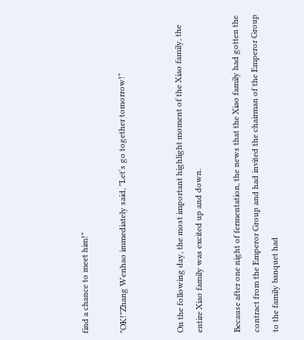find a chance to meet him!"

"OK!"Zhang Wenhao immediately said, "Let's go together tomorrow!"


On the following day, the most important highlight moment of the Xiao family, the entire Xiao family was excited up and down.

Because after one night of fermentation, the news that the Xiao family had gotten the contract from the Emperor Group and had invited the chairman of the Emperor Group to the family banquet had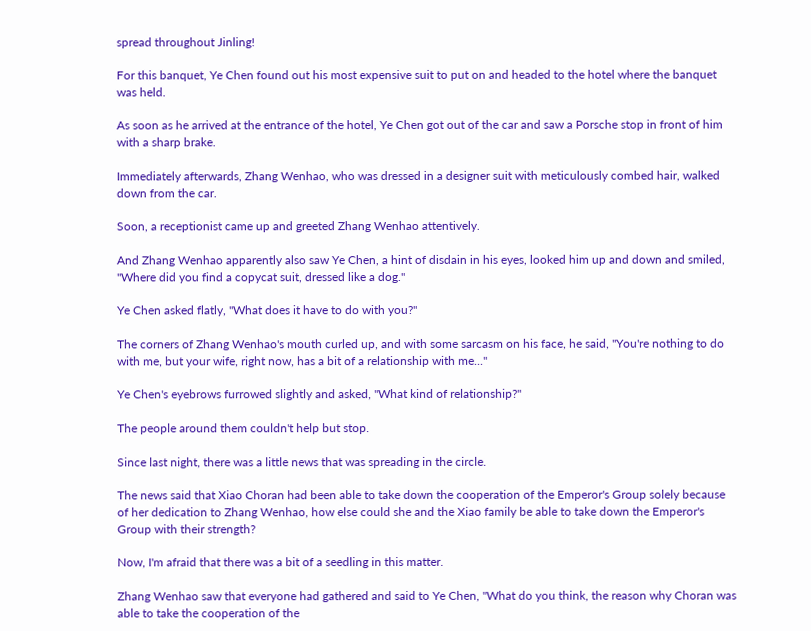spread throughout Jinling!

For this banquet, Ye Chen found out his most expensive suit to put on and headed to the hotel where the banquet was held.

As soon as he arrived at the entrance of the hotel, Ye Chen got out of the car and saw a Porsche stop in front of him with a sharp brake.

Immediately afterwards, Zhang Wenhao, who was dressed in a designer suit with meticulously combed hair, walked down from the car.

Soon, a receptionist came up and greeted Zhang Wenhao attentively.

And Zhang Wenhao apparently also saw Ye Chen, a hint of disdain in his eyes, looked him up and down and smiled, "Where did you find a copycat suit, dressed like a dog."

Ye Chen asked flatly, "What does it have to do with you?"

The corners of Zhang Wenhao's mouth curled up, and with some sarcasm on his face, he said, "You're nothing to do with me, but your wife, right now, has a bit of a relationship with me..."

Ye Chen's eyebrows furrowed slightly and asked, "What kind of relationship?"

The people around them couldn't help but stop.

Since last night, there was a little news that was spreading in the circle.

The news said that Xiao Choran had been able to take down the cooperation of the Emperor's Group solely because of her dedication to Zhang Wenhao, how else could she and the Xiao family be able to take down the Emperor's Group with their strength?

Now, I'm afraid that there was a bit of a seedling in this matter.

Zhang Wenhao saw that everyone had gathered and said to Ye Chen, "What do you think, the reason why Choran was able to take the cooperation of the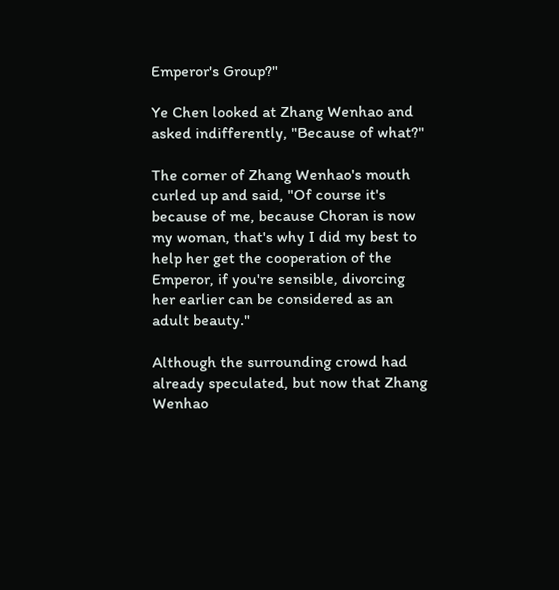Emperor's Group?"

Ye Chen looked at Zhang Wenhao and asked indifferently, "Because of what?"

The corner of Zhang Wenhao's mouth curled up and said, "Of course it's because of me, because Choran is now my woman, that's why I did my best to help her get the cooperation of the Emperor, if you're sensible, divorcing her earlier can be considered as an adult beauty."

Although the surrounding crowd had already speculated, but now that Zhang Wenhao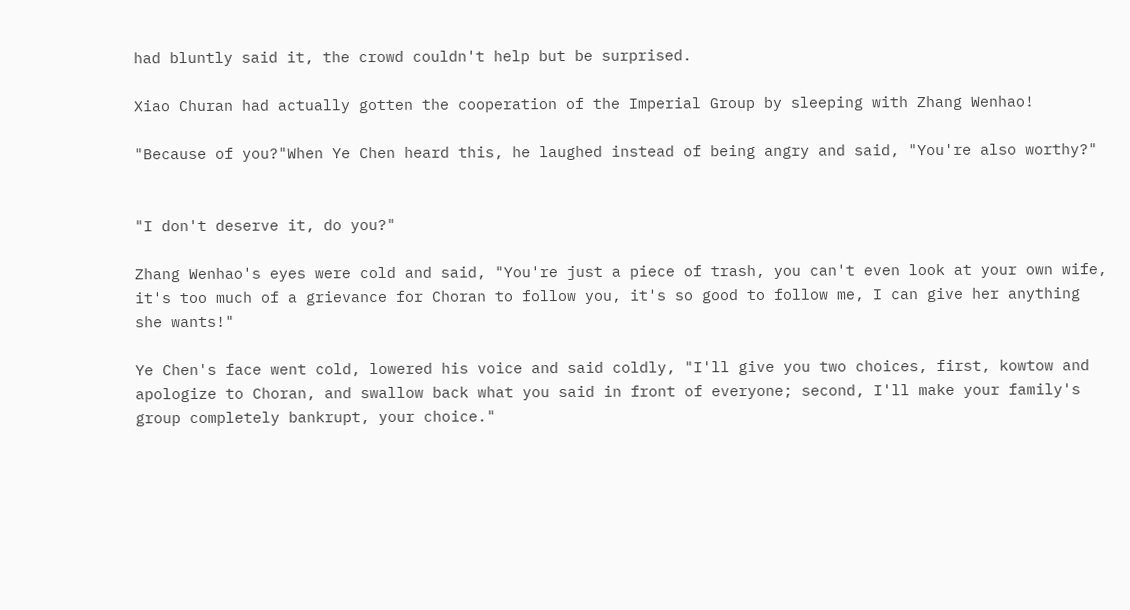had bluntly said it, the crowd couldn't help but be surprised.

Xiao Churan had actually gotten the cooperation of the Imperial Group by sleeping with Zhang Wenhao!

"Because of you?"When Ye Chen heard this, he laughed instead of being angry and said, "You're also worthy?"


"I don't deserve it, do you?"

Zhang Wenhao's eyes were cold and said, "You're just a piece of trash, you can't even look at your own wife, it's too much of a grievance for Choran to follow you, it's so good to follow me, I can give her anything she wants!"

Ye Chen's face went cold, lowered his voice and said coldly, "I'll give you two choices, first, kowtow and apologize to Choran, and swallow back what you said in front of everyone; second, I'll make your family's group completely bankrupt, your choice."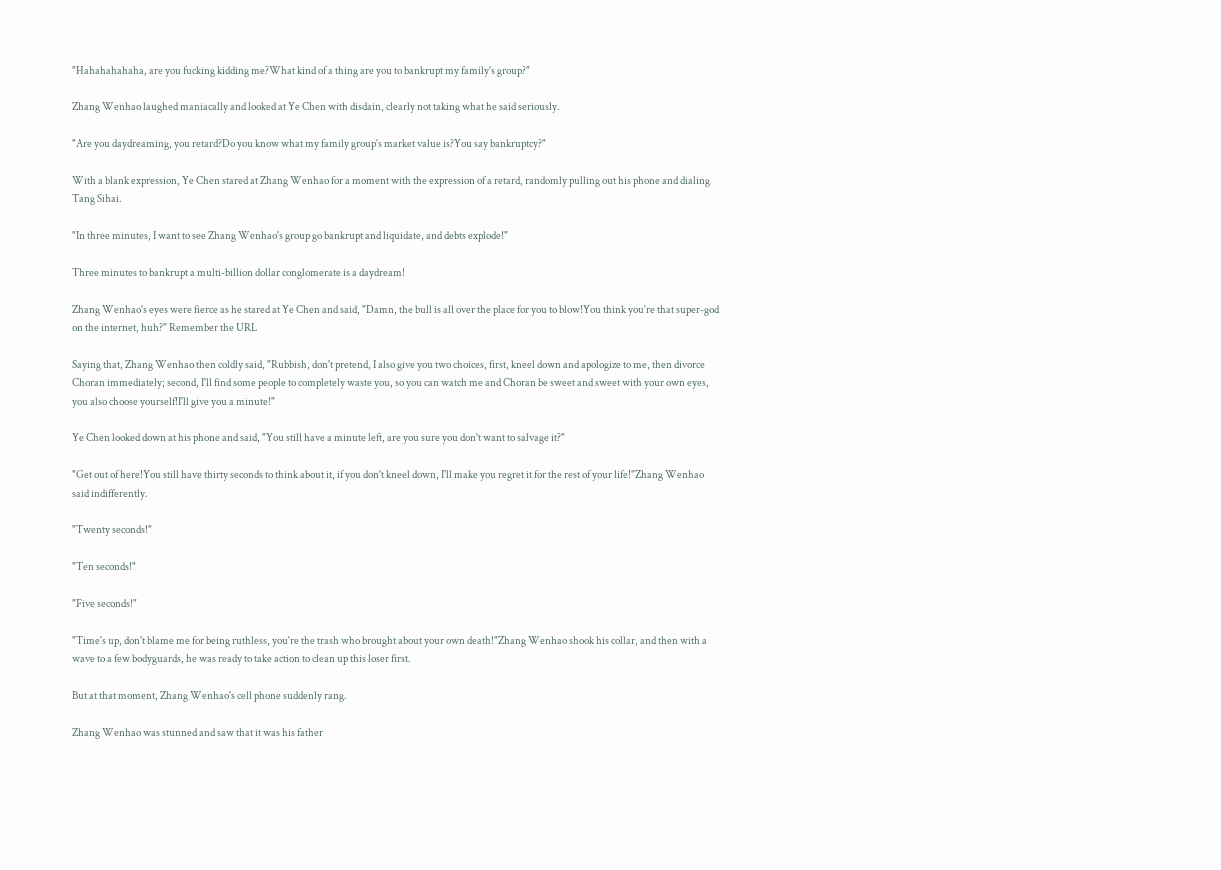"Hahahahahaha, are you fucking kidding me?What kind of a thing are you to bankrupt my family's group?"

Zhang Wenhao laughed maniacally and looked at Ye Chen with disdain, clearly not taking what he said seriously.

"Are you daydreaming, you retard?Do you know what my family group's market value is?You say bankruptcy?"

With a blank expression, Ye Chen stared at Zhang Wenhao for a moment with the expression of a retard, randomly pulling out his phone and dialing Tang Sihai.

"In three minutes, I want to see Zhang Wenhao's group go bankrupt and liquidate, and debts explode!"

Three minutes to bankrupt a multi-billion dollar conglomerate is a daydream!

Zhang Wenhao's eyes were fierce as he stared at Ye Chen and said, "Damn, the bull is all over the place for you to blow!You think you're that super-god on the internet, huh?" Remember the URL

Saying that, Zhang Wenhao then coldly said, "Rubbish, don't pretend, I also give you two choices, first, kneel down and apologize to me, then divorce Choran immediately; second, I'll find some people to completely waste you, so you can watch me and Choran be sweet and sweet with your own eyes, you also choose yourself!I'll give you a minute!"

Ye Chen looked down at his phone and said, "You still have a minute left, are you sure you don't want to salvage it?"

"Get out of here!You still have thirty seconds to think about it, if you don't kneel down, I'll make you regret it for the rest of your life!"Zhang Wenhao said indifferently.

"Twenty seconds!"

"Ten seconds!"

"Five seconds!"

"Time's up, don't blame me for being ruthless, you're the trash who brought about your own death!"Zhang Wenhao shook his collar, and then with a wave to a few bodyguards, he was ready to take action to clean up this loser first.

But at that moment, Zhang Wenhao's cell phone suddenly rang.

Zhang Wenhao was stunned and saw that it was his father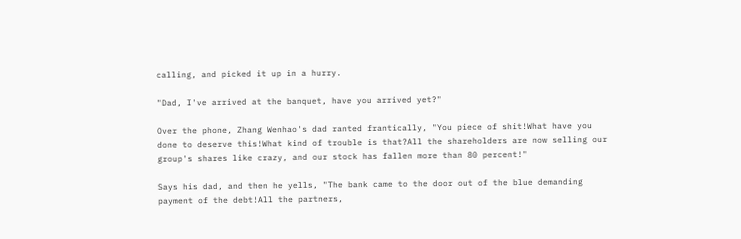calling, and picked it up in a hurry.

"Dad, I've arrived at the banquet, have you arrived yet?"

Over the phone, Zhang Wenhao's dad ranted frantically, "You piece of shit!What have you done to deserve this!What kind of trouble is that?All the shareholders are now selling our group's shares like crazy, and our stock has fallen more than 80 percent!"

Says his dad, and then he yells, "The bank came to the door out of the blue demanding payment of the debt!All the partners,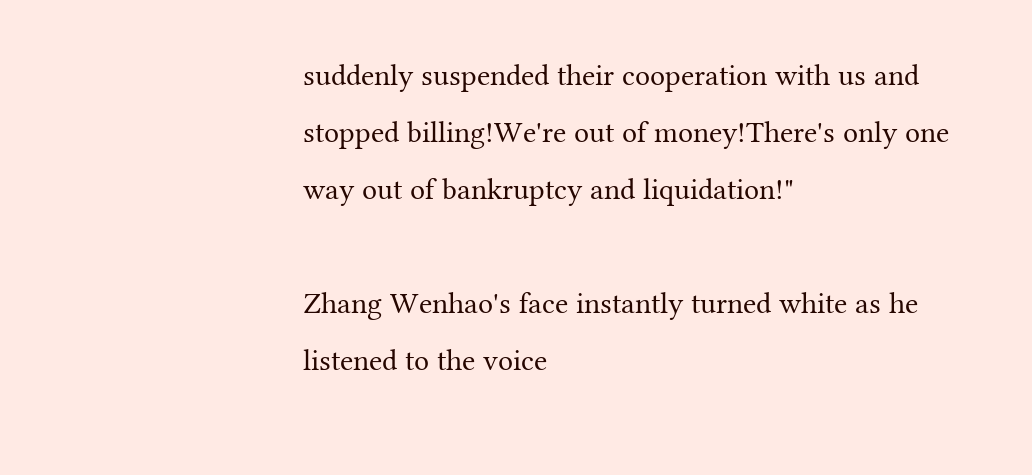suddenly suspended their cooperation with us and stopped billing!We're out of money!There's only one way out of bankruptcy and liquidation!"

Zhang Wenhao's face instantly turned white as he listened to the voice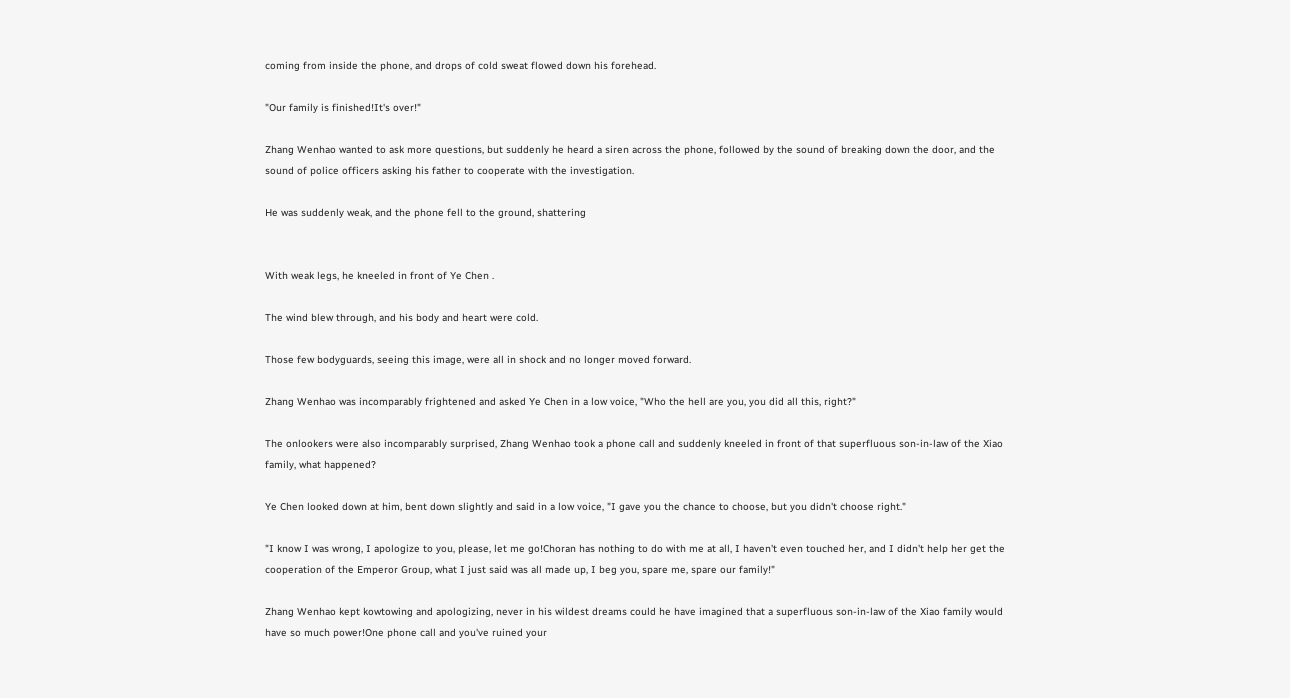coming from inside the phone, and drops of cold sweat flowed down his forehead.

"Our family is finished!It's over!"

Zhang Wenhao wanted to ask more questions, but suddenly he heard a siren across the phone, followed by the sound of breaking down the door, and the sound of police officers asking his father to cooperate with the investigation.

He was suddenly weak, and the phone fell to the ground, shattering


With weak legs, he kneeled in front of Ye Chen .

The wind blew through, and his body and heart were cold.

Those few bodyguards, seeing this image, were all in shock and no longer moved forward.

Zhang Wenhao was incomparably frightened and asked Ye Chen in a low voice, "Who the hell are you, you did all this, right?"

The onlookers were also incomparably surprised, Zhang Wenhao took a phone call and suddenly kneeled in front of that superfluous son-in-law of the Xiao family, what happened?

Ye Chen looked down at him, bent down slightly and said in a low voice, "I gave you the chance to choose, but you didn't choose right."

"I know I was wrong, I apologize to you, please, let me go!Choran has nothing to do with me at all, I haven't even touched her, and I didn't help her get the cooperation of the Emperor Group, what I just said was all made up, I beg you, spare me, spare our family!"

Zhang Wenhao kept kowtowing and apologizing, never in his wildest dreams could he have imagined that a superfluous son-in-law of the Xiao family would have so much power!One phone call and you've ruined your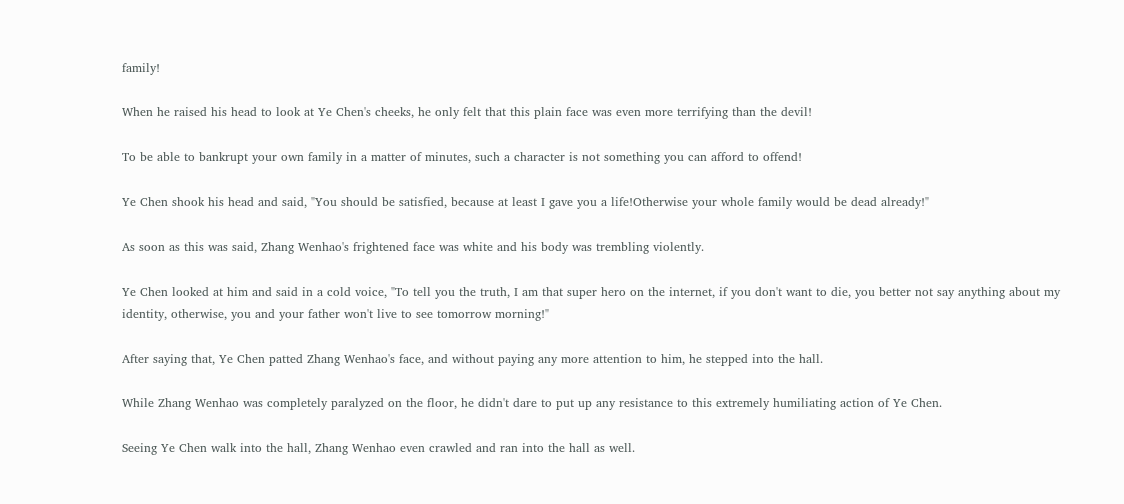family!

When he raised his head to look at Ye Chen's cheeks, he only felt that this plain face was even more terrifying than the devil!

To be able to bankrupt your own family in a matter of minutes, such a character is not something you can afford to offend!

Ye Chen shook his head and said, "You should be satisfied, because at least I gave you a life!Otherwise your whole family would be dead already!"

As soon as this was said, Zhang Wenhao's frightened face was white and his body was trembling violently.

Ye Chen looked at him and said in a cold voice, "To tell you the truth, I am that super hero on the internet, if you don't want to die, you better not say anything about my identity, otherwise, you and your father won't live to see tomorrow morning!"

After saying that, Ye Chen patted Zhang Wenhao's face, and without paying any more attention to him, he stepped into the hall.

While Zhang Wenhao was completely paralyzed on the floor, he didn't dare to put up any resistance to this extremely humiliating action of Ye Chen.

Seeing Ye Chen walk into the hall, Zhang Wenhao even crawled and ran into the hall as well.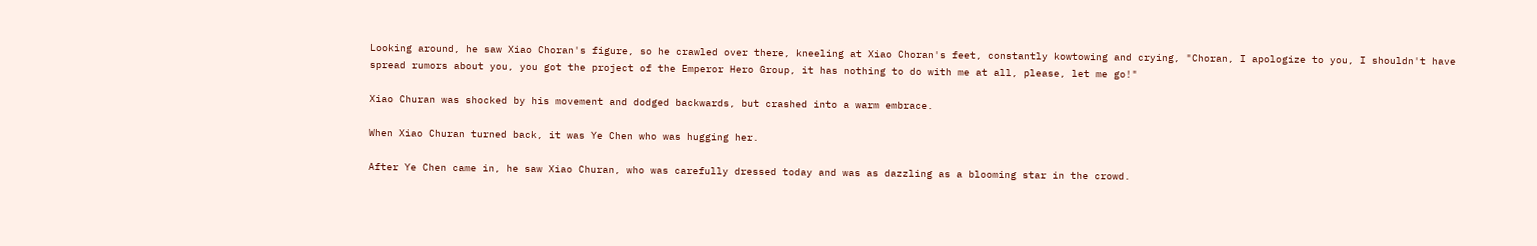Looking around, he saw Xiao Choran's figure, so he crawled over there, kneeling at Xiao Choran's feet, constantly kowtowing and crying, "Choran, I apologize to you, I shouldn't have spread rumors about you, you got the project of the Emperor Hero Group, it has nothing to do with me at all, please, let me go!"

Xiao Churan was shocked by his movement and dodged backwards, but crashed into a warm embrace.

When Xiao Churan turned back, it was Ye Chen who was hugging her.

After Ye Chen came in, he saw Xiao Churan, who was carefully dressed today and was as dazzling as a blooming star in the crowd.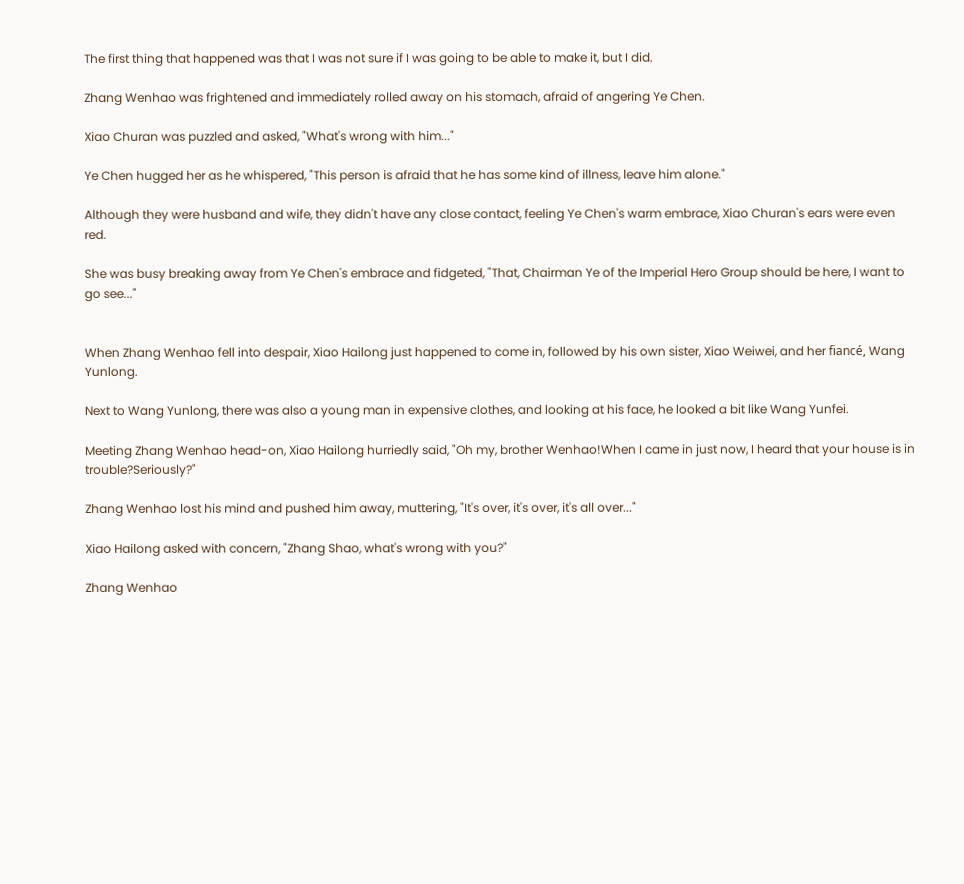The first thing that happened was that I was not sure if I was going to be able to make it, but I did.

Zhang Wenhao was frightened and immediately rolled away on his stomach, afraid of angering Ye Chen.

Xiao Churan was puzzled and asked, "What's wrong with him..."

Ye Chen hugged her as he whispered, "This person is afraid that he has some kind of illness, leave him alone."

Although they were husband and wife, they didn't have any close contact, feeling Ye Chen's warm embrace, Xiao Churan's ears were even red.

She was busy breaking away from Ye Chen's embrace and fidgeted, "That, Chairman Ye of the Imperial Hero Group should be here, I want to go see..."


When Zhang Wenhao fell into despair, Xiao Hailong just happened to come in, followed by his own sister, Xiao Weiwei, and her fiancé, Wang Yunlong.

Next to Wang Yunlong, there was also a young man in expensive clothes, and looking at his face, he looked a bit like Wang Yunfei.

Meeting Zhang Wenhao head-on, Xiao Hailong hurriedly said, "Oh my, brother Wenhao!When I came in just now, I heard that your house is in trouble?Seriously?"

Zhang Wenhao lost his mind and pushed him away, muttering, "It's over, it's over, it's all over..."

Xiao Hailong asked with concern, "Zhang Shao, what's wrong with you?"

Zhang Wenhao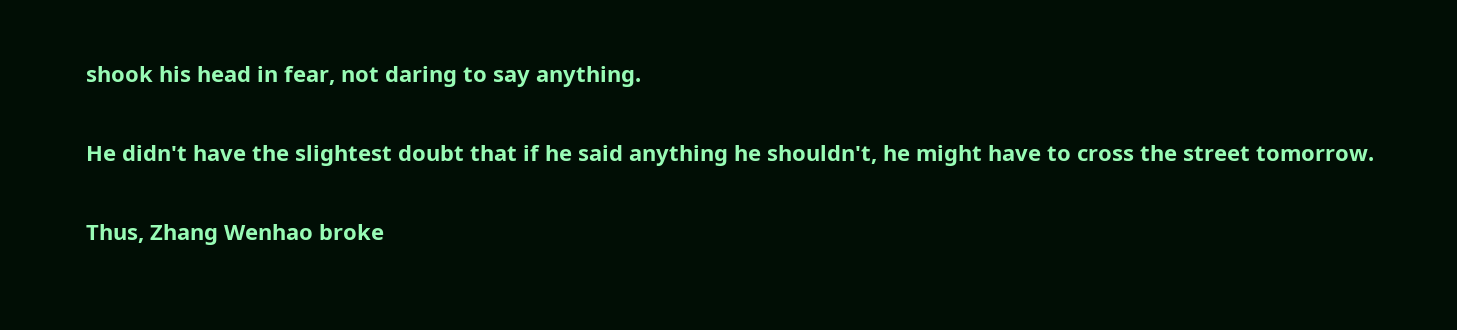shook his head in fear, not daring to say anything.

He didn't have the slightest doubt that if he said anything he shouldn't, he might have to cross the street tomorrow.

Thus, Zhang Wenhao broke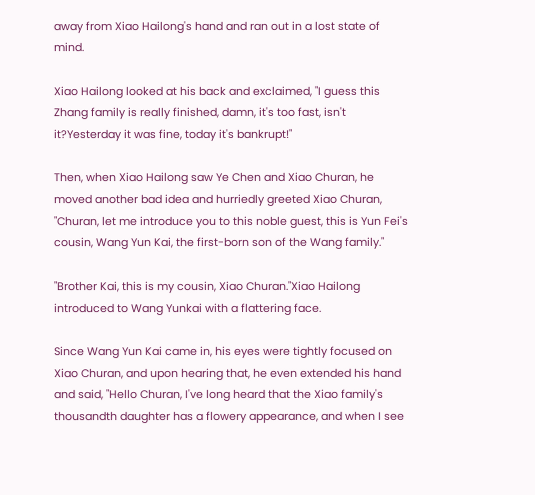away from Xiao Hailong's hand and ran out in a lost state of mind.

Xiao Hailong looked at his back and exclaimed, "I guess this Zhang family is really finished, damn, it's too fast, isn't it?Yesterday it was fine, today it's bankrupt!"

Then, when Xiao Hailong saw Ye Chen and Xiao Churan, he moved another bad idea and hurriedly greeted Xiao Churan, "Churan, let me introduce you to this noble guest, this is Yun Fei's cousin, Wang Yun Kai, the first-born son of the Wang family."

"Brother Kai, this is my cousin, Xiao Churan."Xiao Hailong introduced to Wang Yunkai with a flattering face.

Since Wang Yun Kai came in, his eyes were tightly focused on Xiao Churan, and upon hearing that, he even extended his hand and said, "Hello Churan, I've long heard that the Xiao family's thousandth daughter has a flowery appearance, and when I see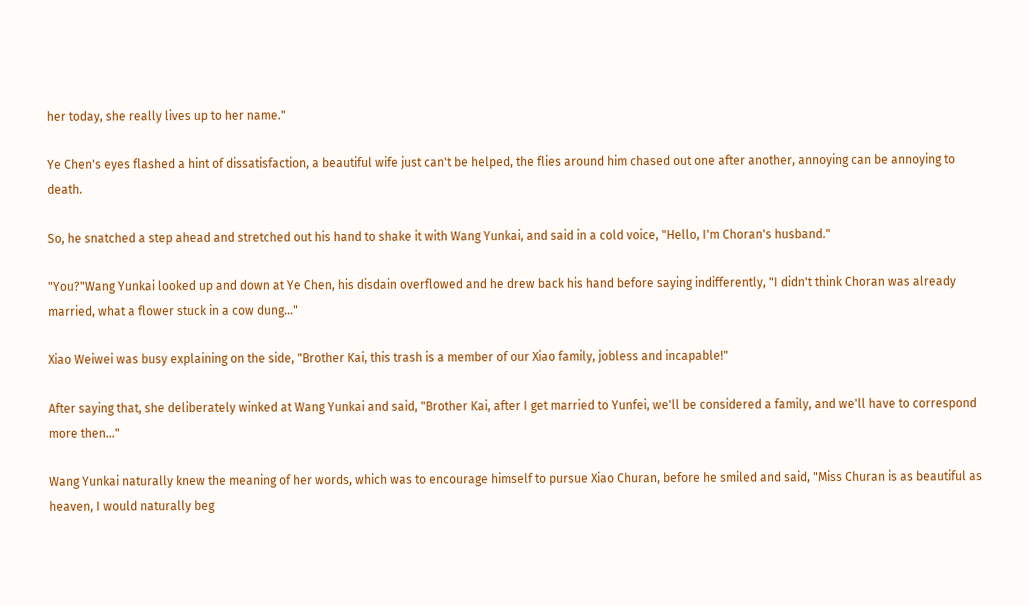her today, she really lives up to her name."

Ye Chen's eyes flashed a hint of dissatisfaction, a beautiful wife just can't be helped, the flies around him chased out one after another, annoying can be annoying to death.

So, he snatched a step ahead and stretched out his hand to shake it with Wang Yunkai, and said in a cold voice, "Hello, I'm Choran's husband."

"You?"Wang Yunkai looked up and down at Ye Chen, his disdain overflowed and he drew back his hand before saying indifferently, "I didn't think Choran was already married, what a flower stuck in a cow dung..."

Xiao Weiwei was busy explaining on the side, "Brother Kai, this trash is a member of our Xiao family, jobless and incapable!"

After saying that, she deliberately winked at Wang Yunkai and said, "Brother Kai, after I get married to Yunfei, we'll be considered a family, and we'll have to correspond more then..."

Wang Yunkai naturally knew the meaning of her words, which was to encourage himself to pursue Xiao Churan, before he smiled and said, "Miss Churan is as beautiful as heaven, I would naturally beg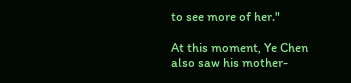to see more of her."

At this moment, Ye Chen also saw his mother-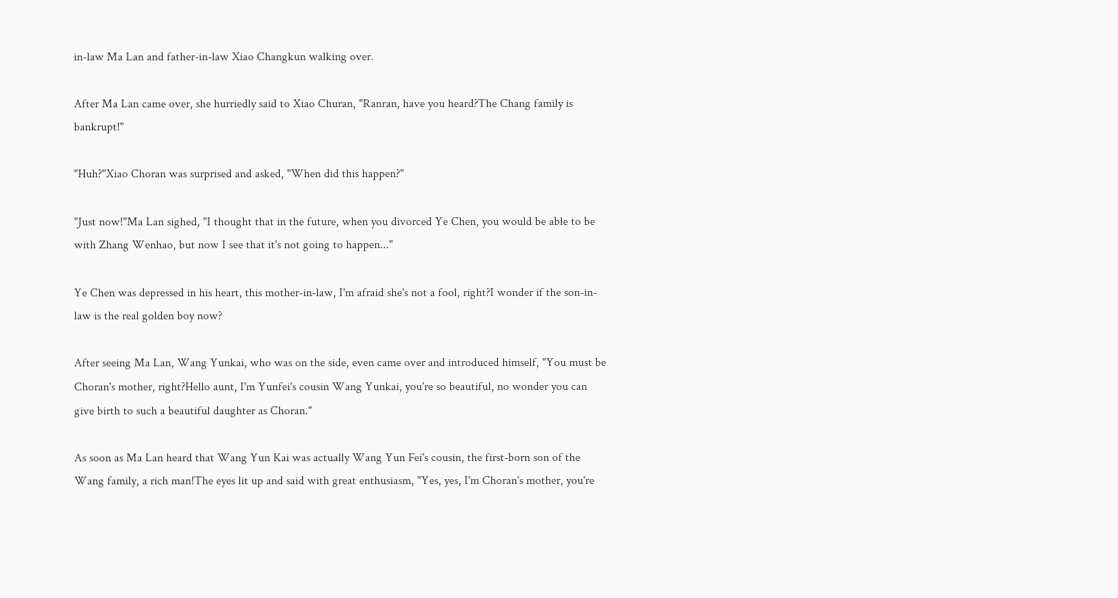in-law Ma Lan and father-in-law Xiao Changkun walking over.

After Ma Lan came over, she hurriedly said to Xiao Churan, "Ranran, have you heard?The Chang family is bankrupt!"

"Huh?"Xiao Choran was surprised and asked, "When did this happen?"

"Just now!"Ma Lan sighed, "I thought that in the future, when you divorced Ye Chen, you would be able to be with Zhang Wenhao, but now I see that it's not going to happen..."

Ye Chen was depressed in his heart, this mother-in-law, I'm afraid she's not a fool, right?I wonder if the son-in-law is the real golden boy now?

After seeing Ma Lan, Wang Yunkai, who was on the side, even came over and introduced himself, "You must be Choran's mother, right?Hello aunt, I'm Yunfei's cousin Wang Yunkai, you're so beautiful, no wonder you can give birth to such a beautiful daughter as Choran."

As soon as Ma Lan heard that Wang Yun Kai was actually Wang Yun Fei's cousin, the first-born son of the Wang family, a rich man!The eyes lit up and said with great enthusiasm, "Yes, yes, I'm Choran's mother, you're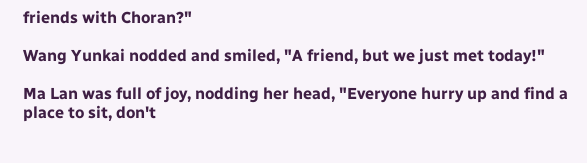friends with Choran?"

Wang Yunkai nodded and smiled, "A friend, but we just met today!"

Ma Lan was full of joy, nodding her head, "Everyone hurry up and find a place to sit, don't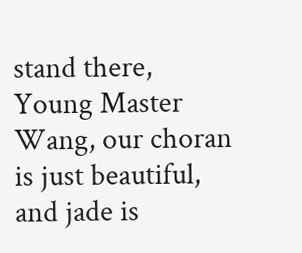stand there, Young Master Wang, our choran is just beautiful, and jade is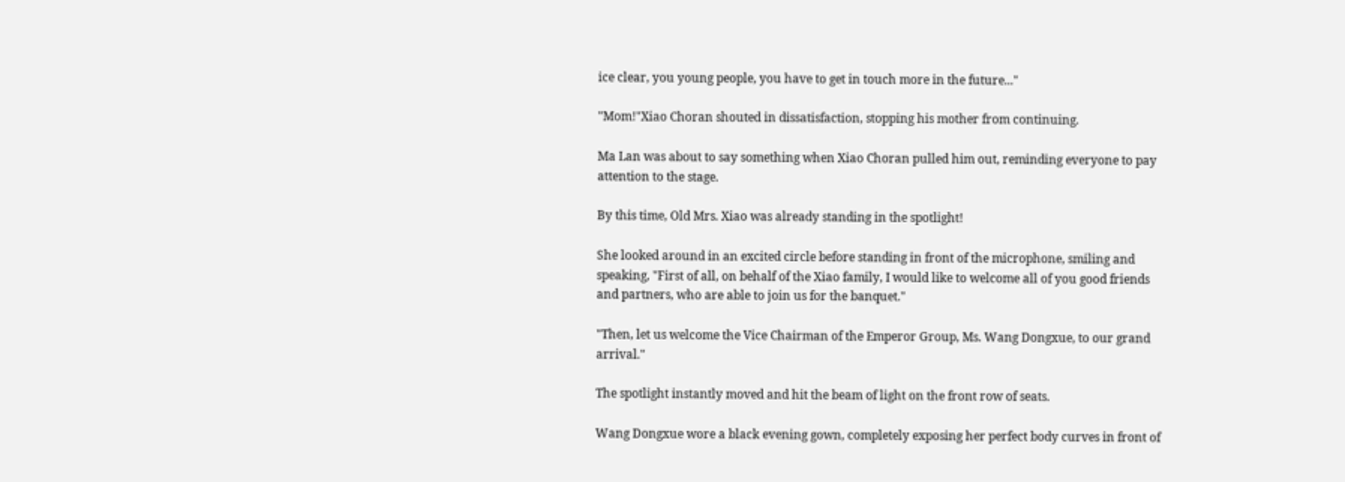ice clear, you young people, you have to get in touch more in the future..."

"Mom!"Xiao Choran shouted in dissatisfaction, stopping his mother from continuing.

Ma Lan was about to say something when Xiao Choran pulled him out, reminding everyone to pay attention to the stage.

By this time, Old Mrs. Xiao was already standing in the spotlight!

She looked around in an excited circle before standing in front of the microphone, smiling and speaking, "First of all, on behalf of the Xiao family, I would like to welcome all of you good friends and partners, who are able to join us for the banquet."

"Then, let us welcome the Vice Chairman of the Emperor Group, Ms. Wang Dongxue, to our grand arrival."

The spotlight instantly moved and hit the beam of light on the front row of seats.

Wang Dongxue wore a black evening gown, completely exposing her perfect body curves in front of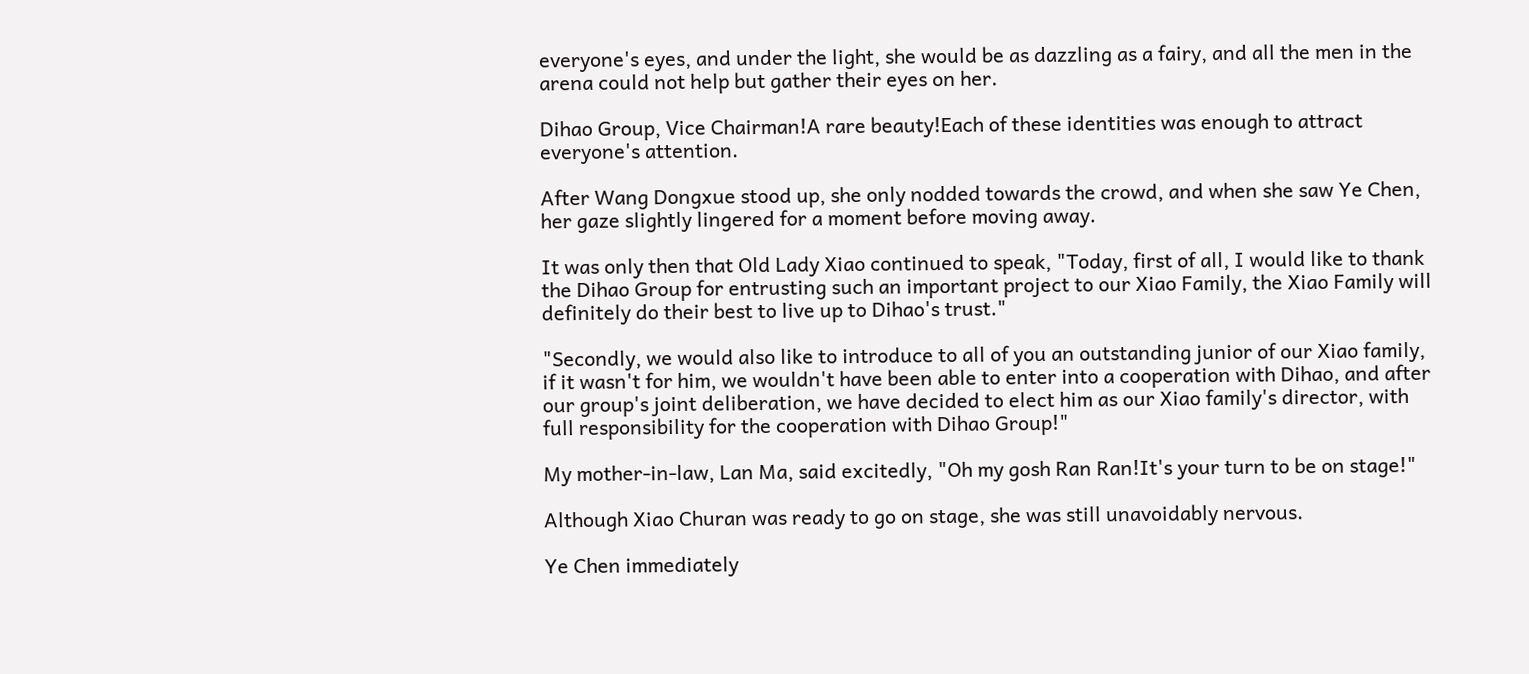everyone's eyes, and under the light, she would be as dazzling as a fairy, and all the men in the arena could not help but gather their eyes on her.

Dihao Group, Vice Chairman!A rare beauty!Each of these identities was enough to attract everyone's attention.

After Wang Dongxue stood up, she only nodded towards the crowd, and when she saw Ye Chen, her gaze slightly lingered for a moment before moving away.

It was only then that Old Lady Xiao continued to speak, "Today, first of all, I would like to thank the Dihao Group for entrusting such an important project to our Xiao Family, the Xiao Family will definitely do their best to live up to Dihao's trust."

"Secondly, we would also like to introduce to all of you an outstanding junior of our Xiao family, if it wasn't for him, we wouldn't have been able to enter into a cooperation with Dihao, and after our group's joint deliberation, we have decided to elect him as our Xiao family's director, with full responsibility for the cooperation with Dihao Group!"

My mother-in-law, Lan Ma, said excitedly, "Oh my gosh Ran Ran!It's your turn to be on stage!"

Although Xiao Churan was ready to go on stage, she was still unavoidably nervous.

Ye Chen immediately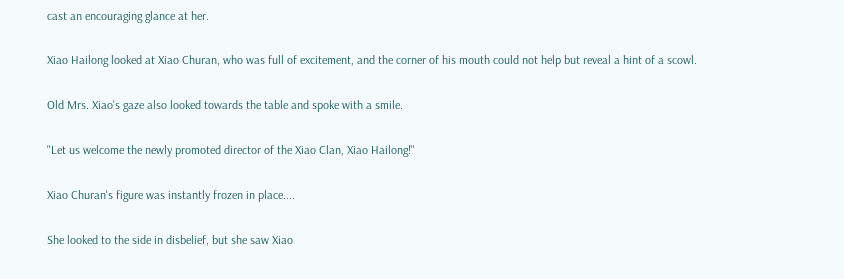cast an encouraging glance at her.

Xiao Hailong looked at Xiao Churan, who was full of excitement, and the corner of his mouth could not help but reveal a hint of a scowl.

Old Mrs. Xiao's gaze also looked towards the table and spoke with a smile.

"Let us welcome the newly promoted director of the Xiao Clan, Xiao Hailong!"

Xiao Churan's figure was instantly frozen in place....

She looked to the side in disbelief, but she saw Xiao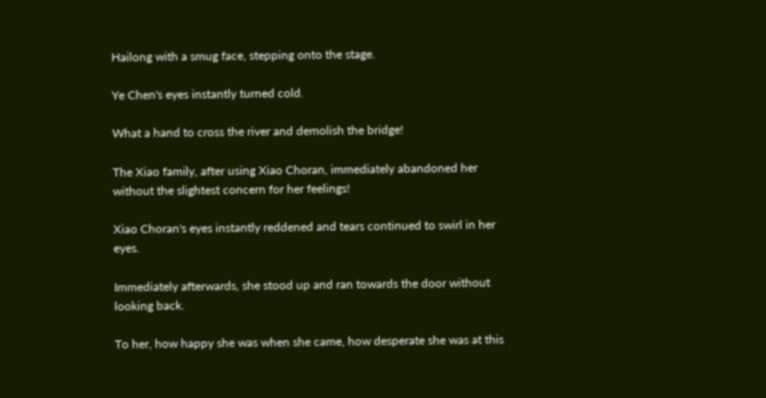Hailong with a smug face, stepping onto the stage.

Ye Chen's eyes instantly turned cold.

What a hand to cross the river and demolish the bridge!

The Xiao family, after using Xiao Choran, immediately abandoned her without the slightest concern for her feelings!

Xiao Choran's eyes instantly reddened and tears continued to swirl in her eyes.

Immediately afterwards, she stood up and ran towards the door without looking back.

To her, how happy she was when she came, how desperate she was at this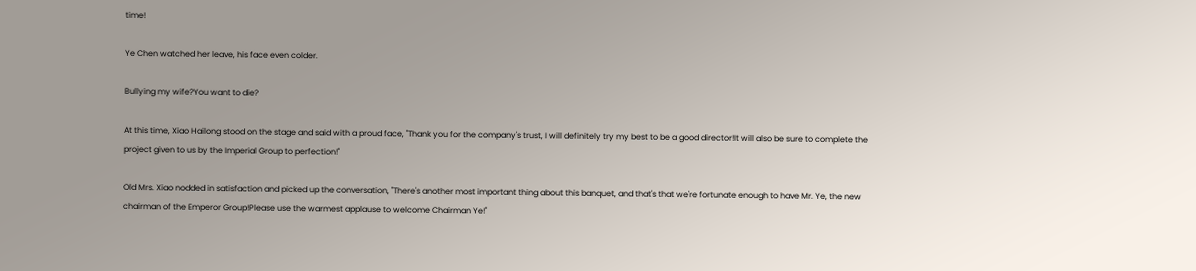time!

Ye Chen watched her leave, his face even colder.

Bullying my wife?You want to die?

At this time, Xiao Hailong stood on the stage and said with a proud face, "Thank you for the company's trust, I will definitely try my best to be a good director!It will also be sure to complete the project given to us by the Imperial Group to perfection!"

Old Mrs. Xiao nodded in satisfaction and picked up the conversation, "There's another most important thing about this banquet, and that's that we're fortunate enough to have Mr. Ye, the new chairman of the Emperor Group!Please use the warmest applause to welcome Chairman Ye!"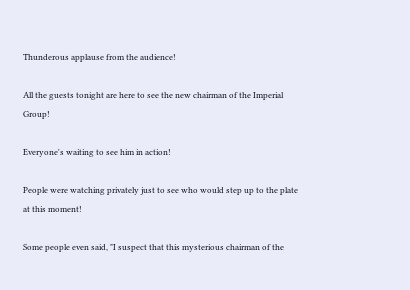Thunderous applause from the audience!

All the guests tonight are here to see the new chairman of the Imperial Group!

Everyone's waiting to see him in action!

People were watching privately just to see who would step up to the plate at this moment!

Some people even said, "I suspect that this mysterious chairman of the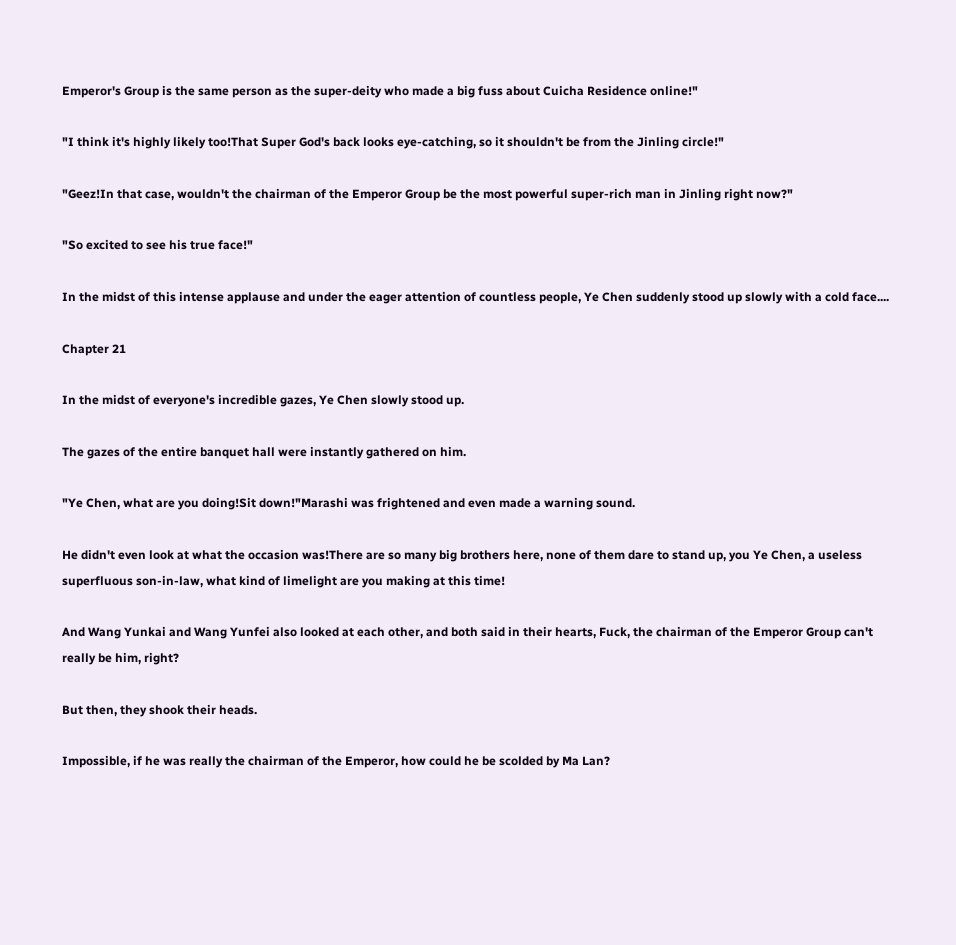Emperor's Group is the same person as the super-deity who made a big fuss about Cuicha Residence online!"

"I think it's highly likely too!That Super God's back looks eye-catching, so it shouldn't be from the Jinling circle!"

"Geez!In that case, wouldn't the chairman of the Emperor Group be the most powerful super-rich man in Jinling right now?"

"So excited to see his true face!"

In the midst of this intense applause and under the eager attention of countless people, Ye Chen suddenly stood up slowly with a cold face....

Chapter 21

In the midst of everyone's incredible gazes, Ye Chen slowly stood up.

The gazes of the entire banquet hall were instantly gathered on him.

"Ye Chen, what are you doing!Sit down!"Marashi was frightened and even made a warning sound.

He didn't even look at what the occasion was!There are so many big brothers here, none of them dare to stand up, you Ye Chen, a useless superfluous son-in-law, what kind of limelight are you making at this time!

And Wang Yunkai and Wang Yunfei also looked at each other, and both said in their hearts, Fuck, the chairman of the Emperor Group can't really be him, right?

But then, they shook their heads.

Impossible, if he was really the chairman of the Emperor, how could he be scolded by Ma Lan?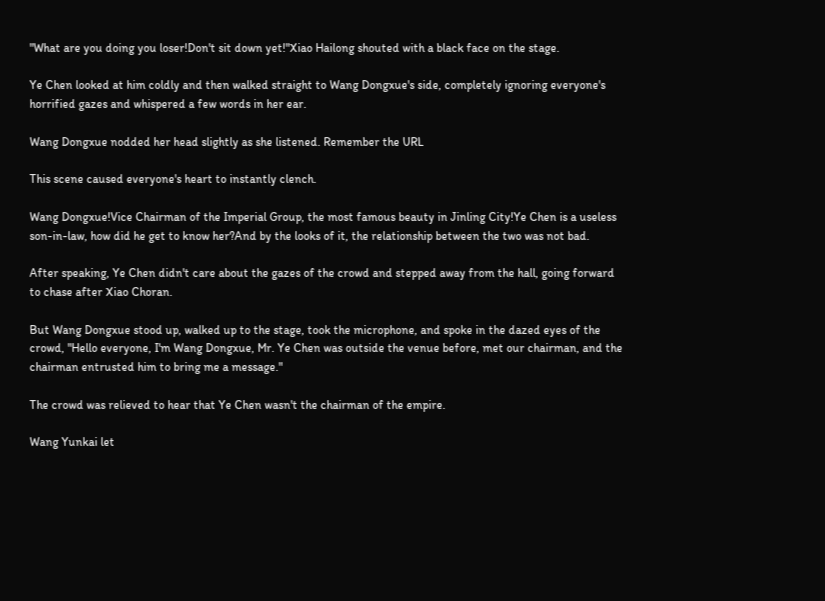"What are you doing you loser!Don't sit down yet!"Xiao Hailong shouted with a black face on the stage.

Ye Chen looked at him coldly and then walked straight to Wang Dongxue's side, completely ignoring everyone's horrified gazes and whispered a few words in her ear.

Wang Dongxue nodded her head slightly as she listened. Remember the URL

This scene caused everyone's heart to instantly clench.

Wang Dongxue!Vice Chairman of the Imperial Group, the most famous beauty in Jinling City!Ye Chen is a useless son-in-law, how did he get to know her?And by the looks of it, the relationship between the two was not bad.

After speaking, Ye Chen didn't care about the gazes of the crowd and stepped away from the hall, going forward to chase after Xiao Choran.

But Wang Dongxue stood up, walked up to the stage, took the microphone, and spoke in the dazed eyes of the crowd, "Hello everyone, I'm Wang Dongxue, Mr. Ye Chen was outside the venue before, met our chairman, and the chairman entrusted him to bring me a message."

The crowd was relieved to hear that Ye Chen wasn't the chairman of the empire.

Wang Yunkai let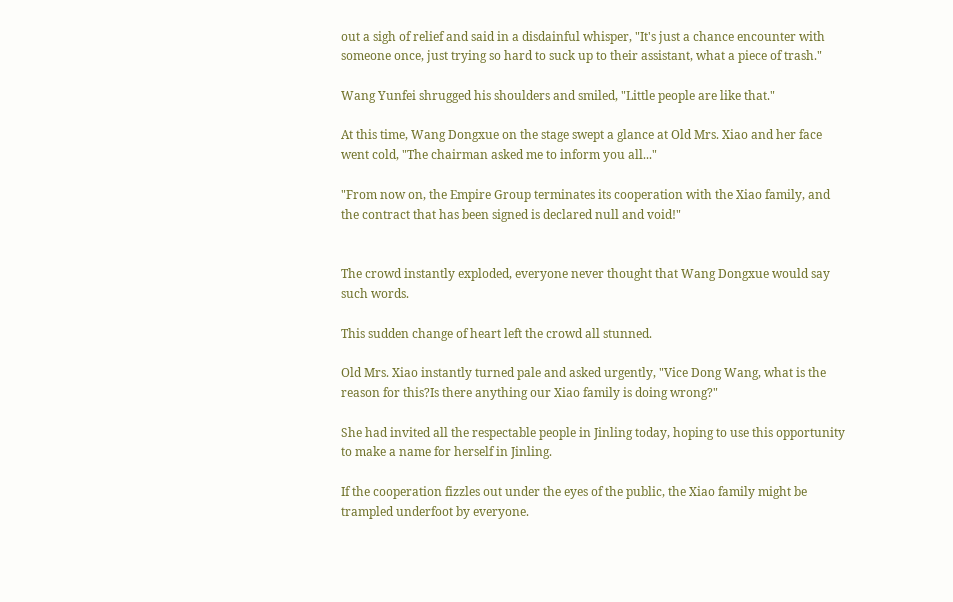out a sigh of relief and said in a disdainful whisper, "It's just a chance encounter with someone once, just trying so hard to suck up to their assistant, what a piece of trash."

Wang Yunfei shrugged his shoulders and smiled, "Little people are like that."

At this time, Wang Dongxue on the stage swept a glance at Old Mrs. Xiao and her face went cold, "The chairman asked me to inform you all..."

"From now on, the Empire Group terminates its cooperation with the Xiao family, and the contract that has been signed is declared null and void!"


The crowd instantly exploded, everyone never thought that Wang Dongxue would say such words.

This sudden change of heart left the crowd all stunned.

Old Mrs. Xiao instantly turned pale and asked urgently, "Vice Dong Wang, what is the reason for this?Is there anything our Xiao family is doing wrong?"

She had invited all the respectable people in Jinling today, hoping to use this opportunity to make a name for herself in Jinling.

If the cooperation fizzles out under the eyes of the public, the Xiao family might be trampled underfoot by everyone.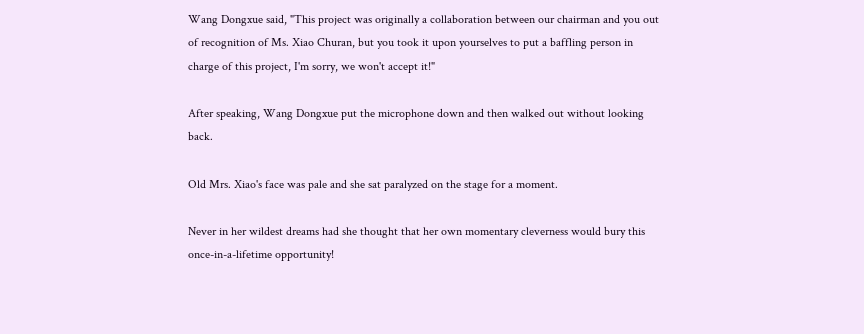Wang Dongxue said, "This project was originally a collaboration between our chairman and you out of recognition of Ms. Xiao Churan, but you took it upon yourselves to put a baffling person in charge of this project, I'm sorry, we won't accept it!"

After speaking, Wang Dongxue put the microphone down and then walked out without looking back.

Old Mrs. Xiao's face was pale and she sat paralyzed on the stage for a moment.

Never in her wildest dreams had she thought that her own momentary cleverness would bury this once-in-a-lifetime opportunity!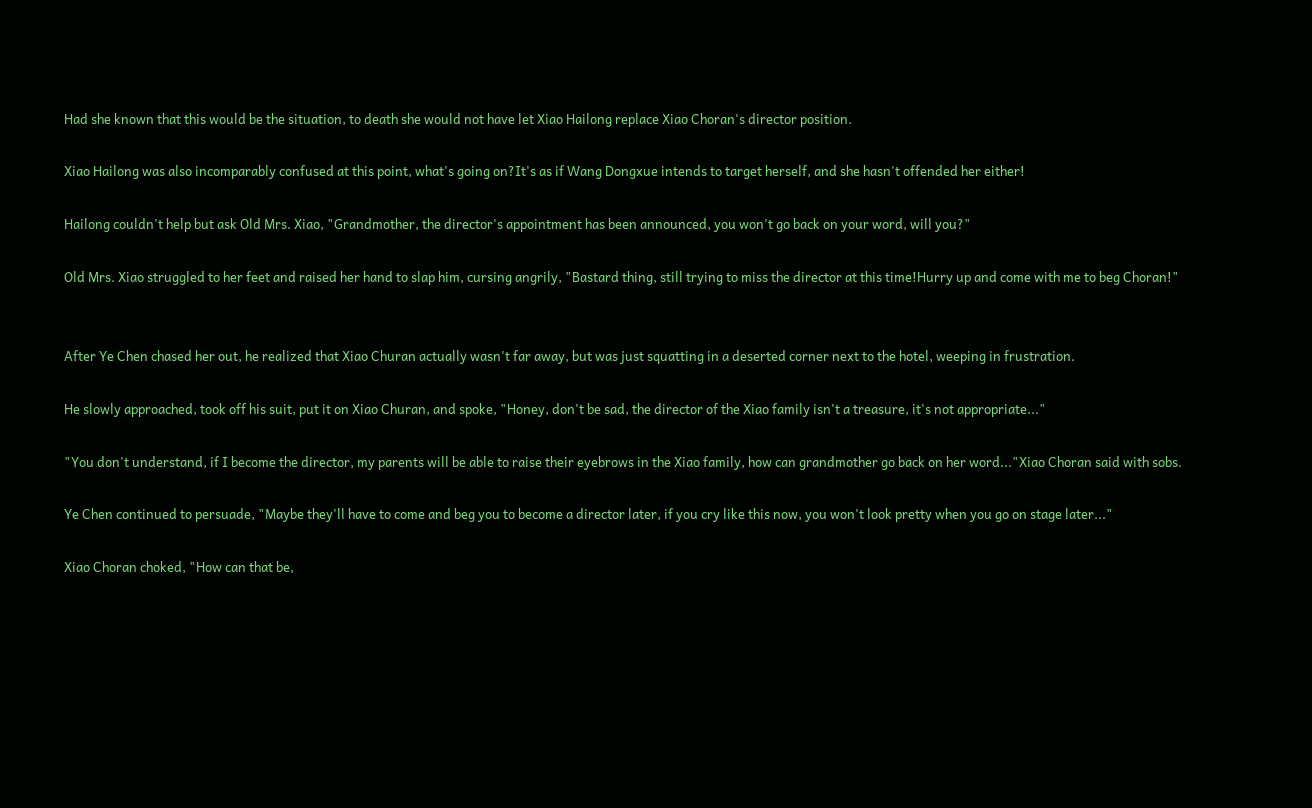Had she known that this would be the situation, to death she would not have let Xiao Hailong replace Xiao Choran's director position.

Xiao Hailong was also incomparably confused at this point, what's going on?It's as if Wang Dongxue intends to target herself, and she hasn't offended her either!

Hailong couldn't help but ask Old Mrs. Xiao, "Grandmother, the director's appointment has been announced, you won't go back on your word, will you?"

Old Mrs. Xiao struggled to her feet and raised her hand to slap him, cursing angrily, "Bastard thing, still trying to miss the director at this time!Hurry up and come with me to beg Choran!"


After Ye Chen chased her out, he realized that Xiao Churan actually wasn't far away, but was just squatting in a deserted corner next to the hotel, weeping in frustration.

He slowly approached, took off his suit, put it on Xiao Churan, and spoke, "Honey, don't be sad, the director of the Xiao family isn't a treasure, it's not appropriate..."

"You don't understand, if I become the director, my parents will be able to raise their eyebrows in the Xiao family, how can grandmother go back on her word..."Xiao Choran said with sobs.

Ye Chen continued to persuade, "Maybe they'll have to come and beg you to become a director later, if you cry like this now, you won't look pretty when you go on stage later..."

Xiao Choran choked, "How can that be,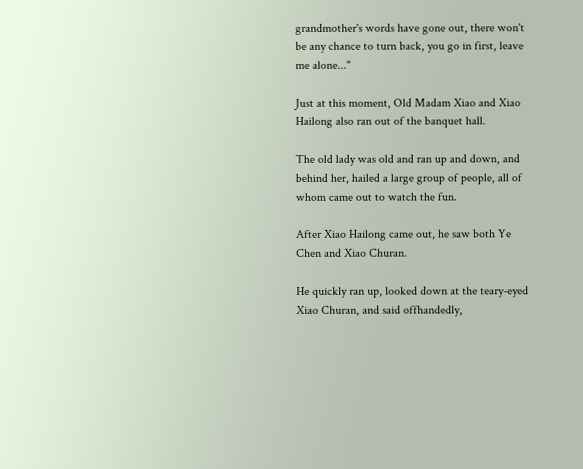grandmother's words have gone out, there won't be any chance to turn back, you go in first, leave me alone..."

Just at this moment, Old Madam Xiao and Xiao Hailong also ran out of the banquet hall.

The old lady was old and ran up and down, and behind her, hailed a large group of people, all of whom came out to watch the fun.

After Xiao Hailong came out, he saw both Ye Chen and Xiao Churan.

He quickly ran up, looked down at the teary-eyed Xiao Churan, and said offhandedly,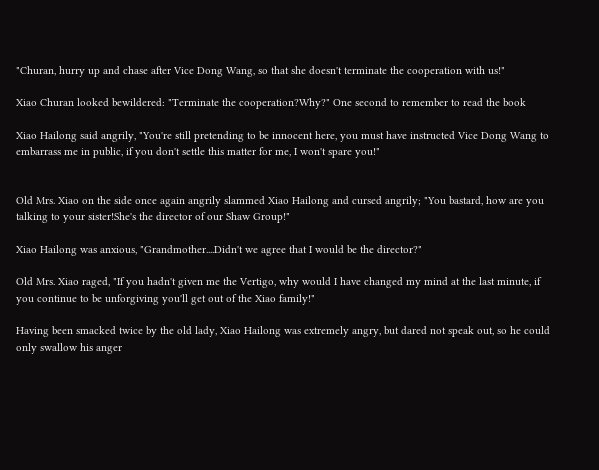"Churan, hurry up and chase after Vice Dong Wang, so that she doesn't terminate the cooperation with us!"

Xiao Churan looked bewildered: "Terminate the cooperation?Why?" One second to remember to read the book

Xiao Hailong said angrily, "You're still pretending to be innocent here, you must have instructed Vice Dong Wang to embarrass me in public, if you don't settle this matter for me, I won't spare you!"


Old Mrs. Xiao on the side once again angrily slammed Xiao Hailong and cursed angrily; "You bastard, how are you talking to your sister!She's the director of our Shaw Group!"

Xiao Hailong was anxious, "Grandmother....Didn't we agree that I would be the director?"

Old Mrs. Xiao raged, "If you hadn't given me the Vertigo, why would I have changed my mind at the last minute, if you continue to be unforgiving you'll get out of the Xiao family!"

Having been smacked twice by the old lady, Xiao Hailong was extremely angry, but dared not speak out, so he could only swallow his anger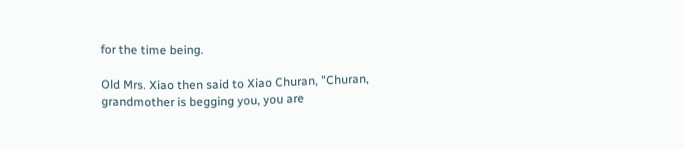for the time being.

Old Mrs. Xiao then said to Xiao Churan, "Churan, grandmother is begging you, you are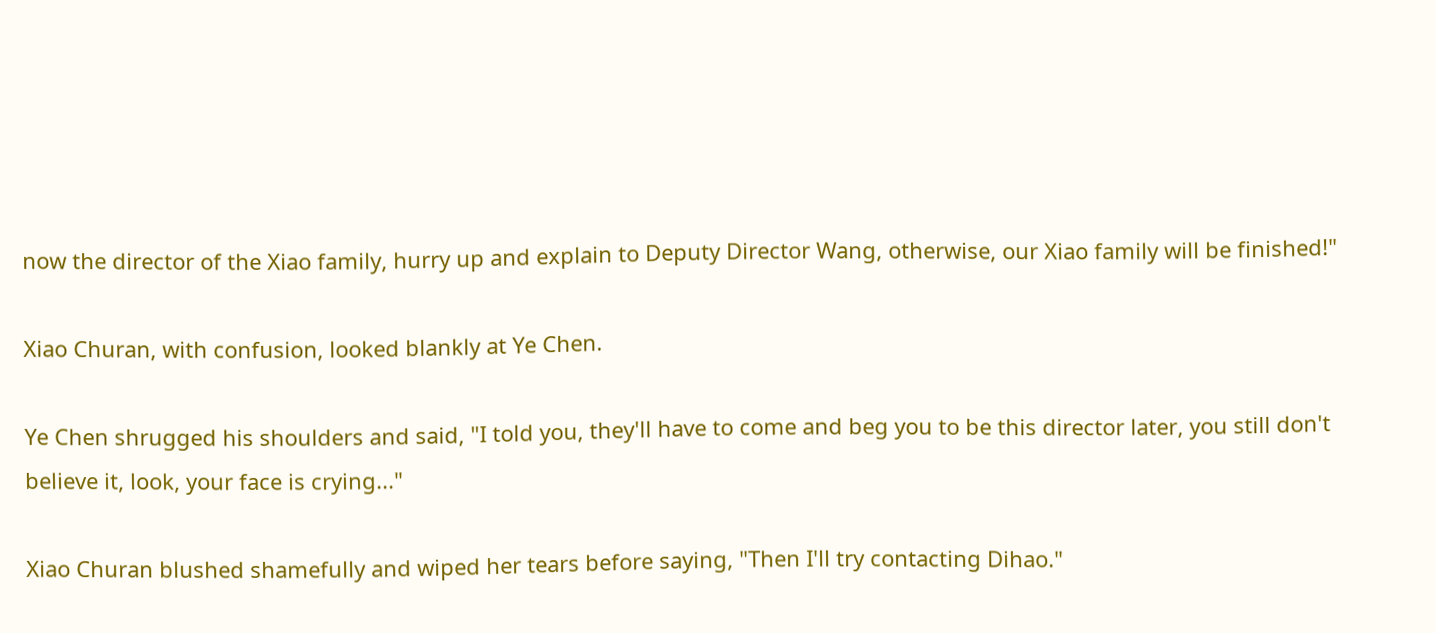now the director of the Xiao family, hurry up and explain to Deputy Director Wang, otherwise, our Xiao family will be finished!"

Xiao Churan, with confusion, looked blankly at Ye Chen.

Ye Chen shrugged his shoulders and said, "I told you, they'll have to come and beg you to be this director later, you still don't believe it, look, your face is crying..."

Xiao Churan blushed shamefully and wiped her tears before saying, "Then I'll try contacting Dihao."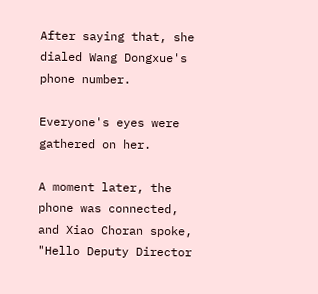After saying that, she dialed Wang Dongxue's phone number.

Everyone's eyes were gathered on her.

A moment later, the phone was connected, and Xiao Choran spoke, "Hello Deputy Director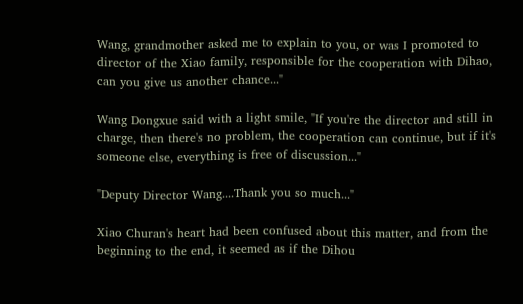Wang, grandmother asked me to explain to you, or was I promoted to director of the Xiao family, responsible for the cooperation with Dihao, can you give us another chance..."

Wang Dongxue said with a light smile, "If you're the director and still in charge, then there's no problem, the cooperation can continue, but if it's someone else, everything is free of discussion..."

"Deputy Director Wang....Thank you so much..."

Xiao Churan's heart had been confused about this matter, and from the beginning to the end, it seemed as if the Dihou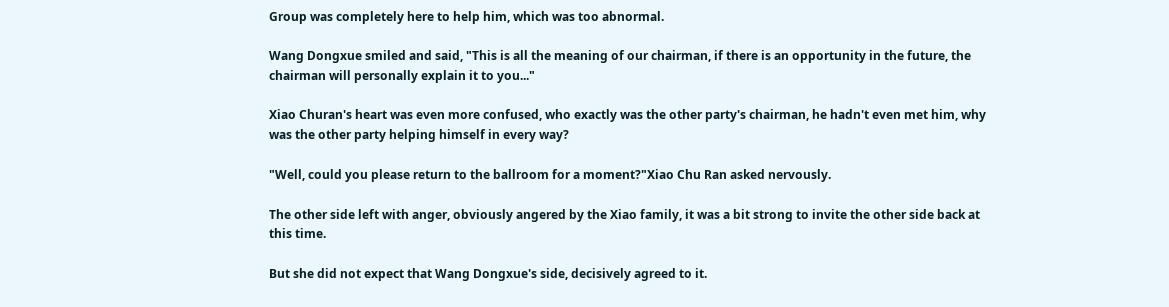Group was completely here to help him, which was too abnormal.

Wang Dongxue smiled and said, "This is all the meaning of our chairman, if there is an opportunity in the future, the chairman will personally explain it to you..."

Xiao Churan's heart was even more confused, who exactly was the other party's chairman, he hadn't even met him, why was the other party helping himself in every way?

"Well, could you please return to the ballroom for a moment?"Xiao Chu Ran asked nervously.

The other side left with anger, obviously angered by the Xiao family, it was a bit strong to invite the other side back at this time.

But she did not expect that Wang Dongxue's side, decisively agreed to it.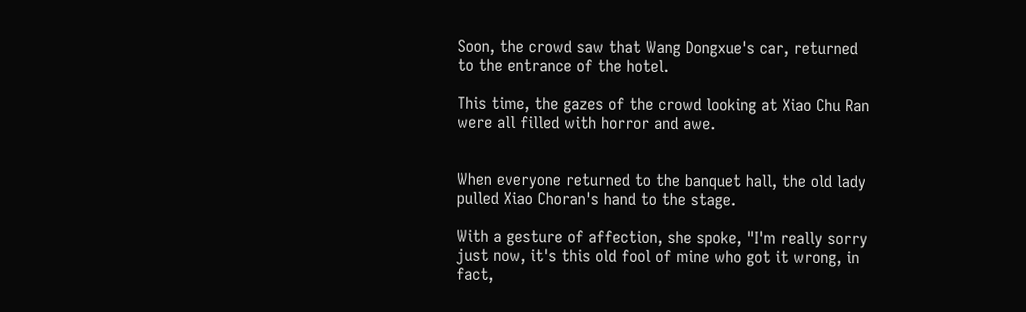Soon, the crowd saw that Wang Dongxue's car, returned to the entrance of the hotel.

This time, the gazes of the crowd looking at Xiao Chu Ran were all filled with horror and awe.


When everyone returned to the banquet hall, the old lady pulled Xiao Choran's hand to the stage.

With a gesture of affection, she spoke, "I'm really sorry just now, it's this old fool of mine who got it wrong, in fact,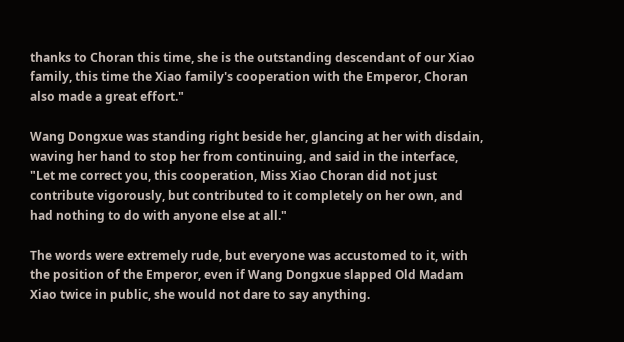thanks to Choran this time, she is the outstanding descendant of our Xiao family, this time the Xiao family's cooperation with the Emperor, Choran also made a great effort."

Wang Dongxue was standing right beside her, glancing at her with disdain, waving her hand to stop her from continuing, and said in the interface, "Let me correct you, this cooperation, Miss Xiao Choran did not just contribute vigorously, but contributed to it completely on her own, and had nothing to do with anyone else at all."

The words were extremely rude, but everyone was accustomed to it, with the position of the Emperor, even if Wang Dongxue slapped Old Madam Xiao twice in public, she would not dare to say anything.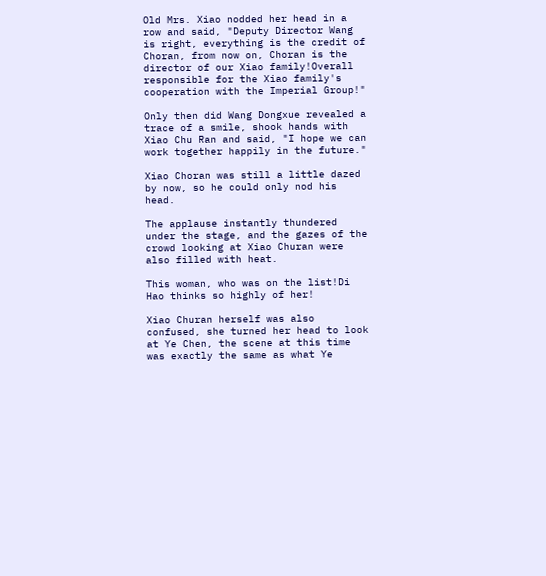Old Mrs. Xiao nodded her head in a row and said, "Deputy Director Wang is right, everything is the credit of Choran, from now on, Choran is the director of our Xiao family!Overall responsible for the Xiao family's cooperation with the Imperial Group!"

Only then did Wang Dongxue revealed a trace of a smile, shook hands with Xiao Chu Ran and said, "I hope we can work together happily in the future."

Xiao Choran was still a little dazed by now, so he could only nod his head.

The applause instantly thundered under the stage, and the gazes of the crowd looking at Xiao Churan were also filled with heat.

This woman, who was on the list!Di Hao thinks so highly of her!

Xiao Churan herself was also confused, she turned her head to look at Ye Chen, the scene at this time was exactly the same as what Ye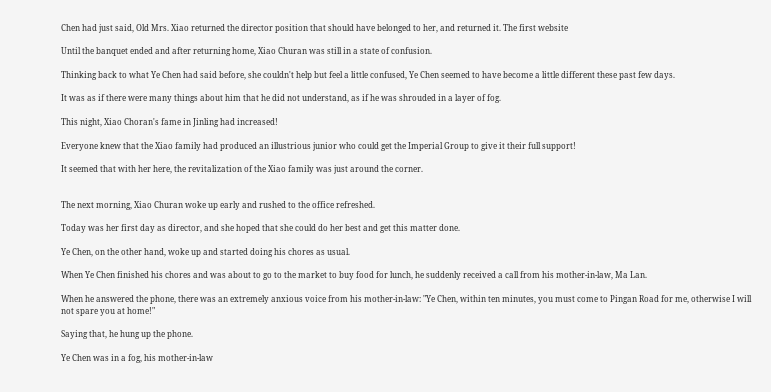Chen had just said, Old Mrs. Xiao returned the director position that should have belonged to her, and returned it. The first website

Until the banquet ended and after returning home, Xiao Churan was still in a state of confusion.

Thinking back to what Ye Chen had said before, she couldn't help but feel a little confused, Ye Chen seemed to have become a little different these past few days.

It was as if there were many things about him that he did not understand, as if he was shrouded in a layer of fog.

This night, Xiao Choran's fame in Jinling had increased!

Everyone knew that the Xiao family had produced an illustrious junior who could get the Imperial Group to give it their full support!

It seemed that with her here, the revitalization of the Xiao family was just around the corner.


The next morning, Xiao Churan woke up early and rushed to the office refreshed.

Today was her first day as director, and she hoped that she could do her best and get this matter done.

Ye Chen, on the other hand, woke up and started doing his chores as usual.

When Ye Chen finished his chores and was about to go to the market to buy food for lunch, he suddenly received a call from his mother-in-law, Ma Lan.

When he answered the phone, there was an extremely anxious voice from his mother-in-law: "Ye Chen, within ten minutes, you must come to Pingan Road for me, otherwise I will not spare you at home!"

Saying that, he hung up the phone.

Ye Chen was in a fog, his mother-in-law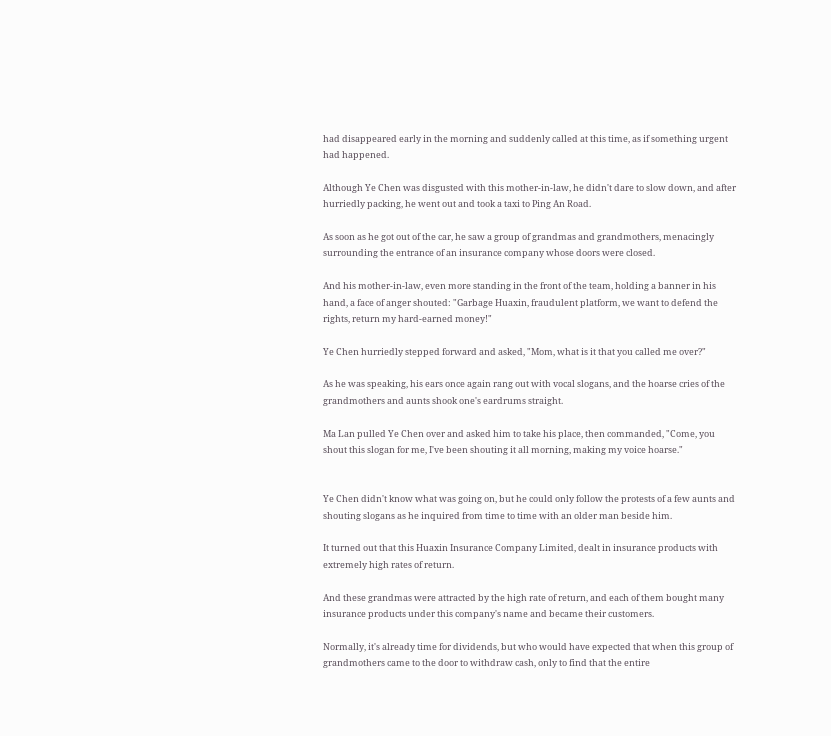had disappeared early in the morning and suddenly called at this time, as if something urgent had happened.

Although Ye Chen was disgusted with this mother-in-law, he didn't dare to slow down, and after hurriedly packing, he went out and took a taxi to Ping An Road.

As soon as he got out of the car, he saw a group of grandmas and grandmothers, menacingly surrounding the entrance of an insurance company whose doors were closed.

And his mother-in-law, even more standing in the front of the team, holding a banner in his hand, a face of anger shouted: "Garbage Huaxin, fraudulent platform, we want to defend the rights, return my hard-earned money!"

Ye Chen hurriedly stepped forward and asked, "Mom, what is it that you called me over?"

As he was speaking, his ears once again rang out with vocal slogans, and the hoarse cries of the grandmothers and aunts shook one's eardrums straight.

Ma Lan pulled Ye Chen over and asked him to take his place, then commanded, "Come, you shout this slogan for me, I've been shouting it all morning, making my voice hoarse."


Ye Chen didn't know what was going on, but he could only follow the protests of a few aunts and shouting slogans as he inquired from time to time with an older man beside him.

It turned out that this Huaxin Insurance Company Limited, dealt in insurance products with extremely high rates of return.

And these grandmas were attracted by the high rate of return, and each of them bought many insurance products under this company's name and became their customers.

Normally, it's already time for dividends, but who would have expected that when this group of grandmothers came to the door to withdraw cash, only to find that the entire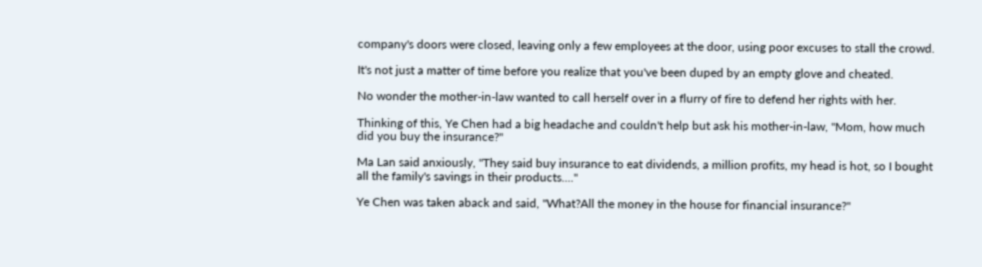company's doors were closed, leaving only a few employees at the door, using poor excuses to stall the crowd.

It's not just a matter of time before you realize that you've been duped by an empty glove and cheated.

No wonder the mother-in-law wanted to call herself over in a flurry of fire to defend her rights with her.

Thinking of this, Ye Chen had a big headache and couldn't help but ask his mother-in-law, "Mom, how much did you buy the insurance?"

Ma Lan said anxiously, "They said buy insurance to eat dividends, a million profits, my head is hot, so I bought all the family's savings in their products...."

Ye Chen was taken aback and said, "What?All the money in the house for financial insurance?"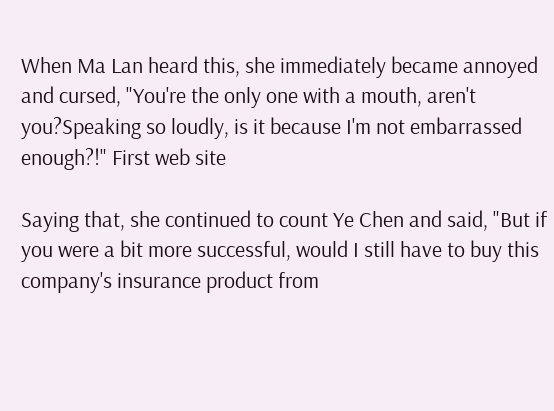When Ma Lan heard this, she immediately became annoyed and cursed, "You're the only one with a mouth, aren't you?Speaking so loudly, is it because I'm not embarrassed enough?!" First web site

Saying that, she continued to count Ye Chen and said, "But if you were a bit more successful, would I still have to buy this company's insurance product from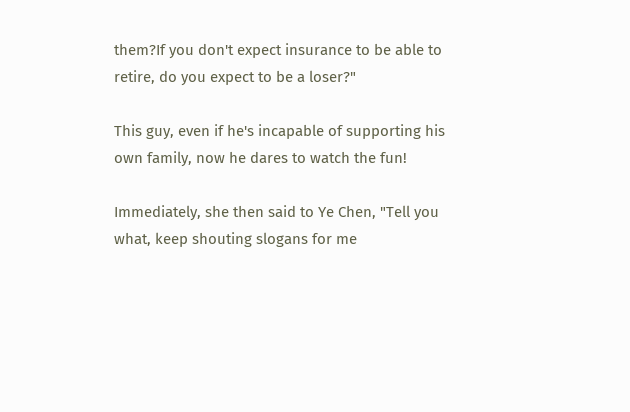them?If you don't expect insurance to be able to retire, do you expect to be a loser?"

This guy, even if he's incapable of supporting his own family, now he dares to watch the fun!

Immediately, she then said to Ye Chen, "Tell you what, keep shouting slogans for me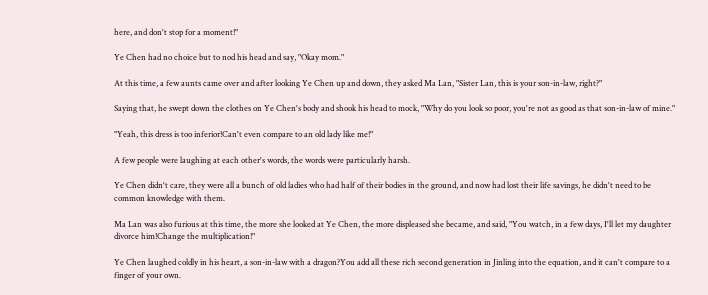here, and don't stop for a moment!"

Ye Chen had no choice but to nod his head and say, "Okay mom."

At this time, a few aunts came over and after looking Ye Chen up and down, they asked Ma Lan, "Sister Lan, this is your son-in-law, right?"

Saying that, he swept down the clothes on Ye Chen's body and shook his head to mock, "Why do you look so poor, you're not as good as that son-in-law of mine."

"Yeah, this dress is too inferior!Can't even compare to an old lady like me!"

A few people were laughing at each other's words, the words were particularly harsh.

Ye Chen didn't care, they were all a bunch of old ladies who had half of their bodies in the ground, and now had lost their life savings, he didn't need to be common knowledge with them.

Ma Lan was also furious at this time, the more she looked at Ye Chen, the more displeased she became, and said, "You watch, in a few days, I'll let my daughter divorce him!Change the multiplication!"

Ye Chen laughed coldly in his heart, a son-in-law with a dragon?You add all these rich second generation in Jinling into the equation, and it can't compare to a finger of your own.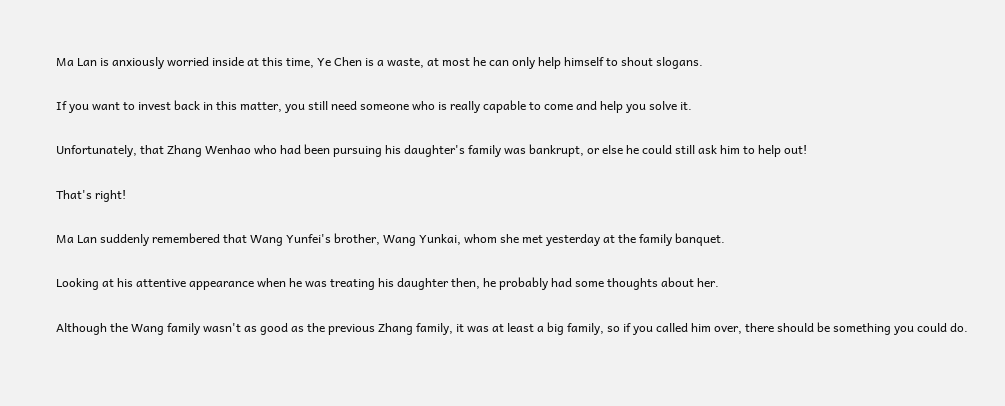Ma Lan is anxiously worried inside at this time, Ye Chen is a waste, at most he can only help himself to shout slogans.

If you want to invest back in this matter, you still need someone who is really capable to come and help you solve it.

Unfortunately, that Zhang Wenhao who had been pursuing his daughter's family was bankrupt, or else he could still ask him to help out!

That's right!

Ma Lan suddenly remembered that Wang Yunfei's brother, Wang Yunkai, whom she met yesterday at the family banquet.

Looking at his attentive appearance when he was treating his daughter then, he probably had some thoughts about her.

Although the Wang family wasn't as good as the previous Zhang family, it was at least a big family, so if you called him over, there should be something you could do.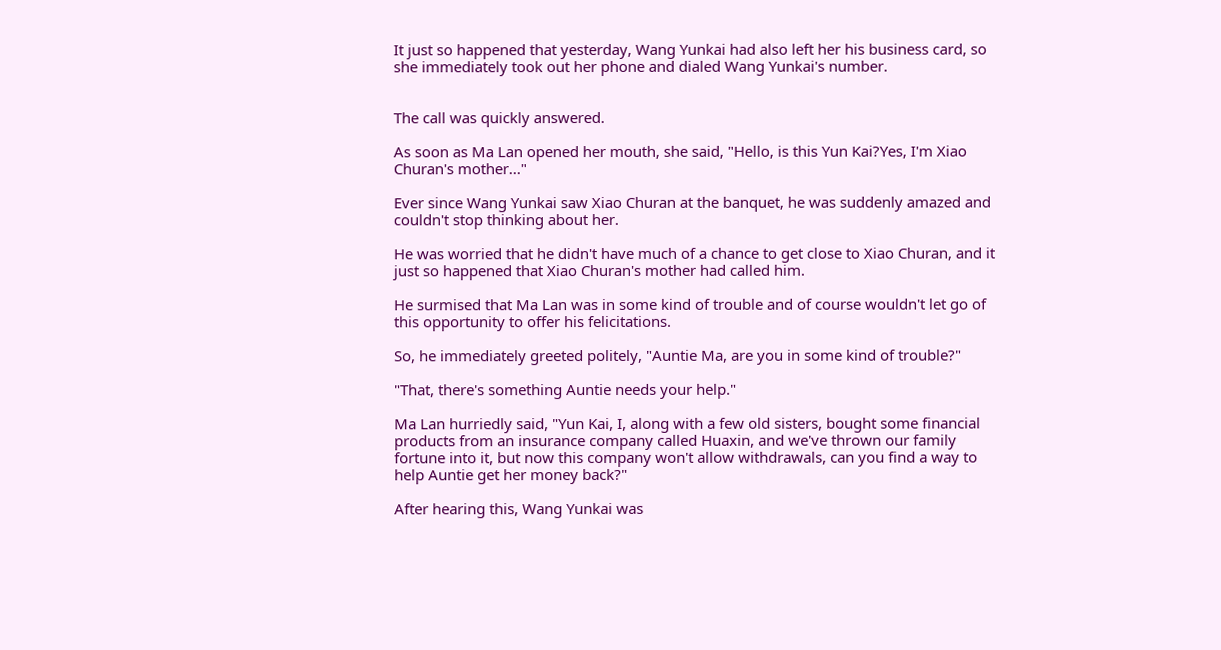It just so happened that yesterday, Wang Yunkai had also left her his business card, so she immediately took out her phone and dialed Wang Yunkai's number.


The call was quickly answered.

As soon as Ma Lan opened her mouth, she said, "Hello, is this Yun Kai?Yes, I'm Xiao Churan's mother..."

Ever since Wang Yunkai saw Xiao Churan at the banquet, he was suddenly amazed and couldn't stop thinking about her.

He was worried that he didn't have much of a chance to get close to Xiao Churan, and it just so happened that Xiao Churan's mother had called him.

He surmised that Ma Lan was in some kind of trouble and of course wouldn't let go of this opportunity to offer his felicitations.

So, he immediately greeted politely, "Auntie Ma, are you in some kind of trouble?"

"That, there's something Auntie needs your help."

Ma Lan hurriedly said, "Yun Kai, I, along with a few old sisters, bought some financial products from an insurance company called Huaxin, and we've thrown our family fortune into it, but now this company won't allow withdrawals, can you find a way to help Auntie get her money back?"

After hearing this, Wang Yunkai was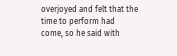overjoyed and felt that the time to perform had come, so he said with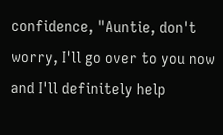confidence, "Auntie, don't worry, I'll go over to you now and I'll definitely help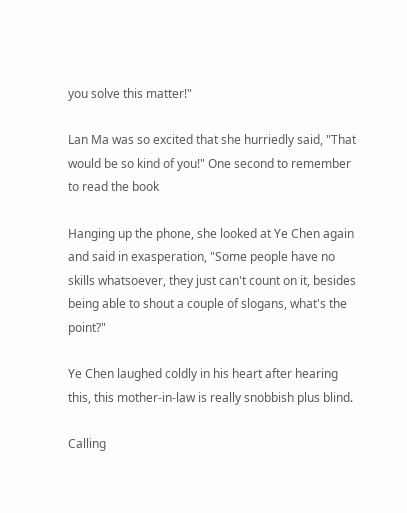you solve this matter!"

Lan Ma was so excited that she hurriedly said, "That would be so kind of you!" One second to remember to read the book

Hanging up the phone, she looked at Ye Chen again and said in exasperation, "Some people have no skills whatsoever, they just can't count on it, besides being able to shout a couple of slogans, what's the point?"

Ye Chen laughed coldly in his heart after hearing this, this mother-in-law is really snobbish plus blind.

Calling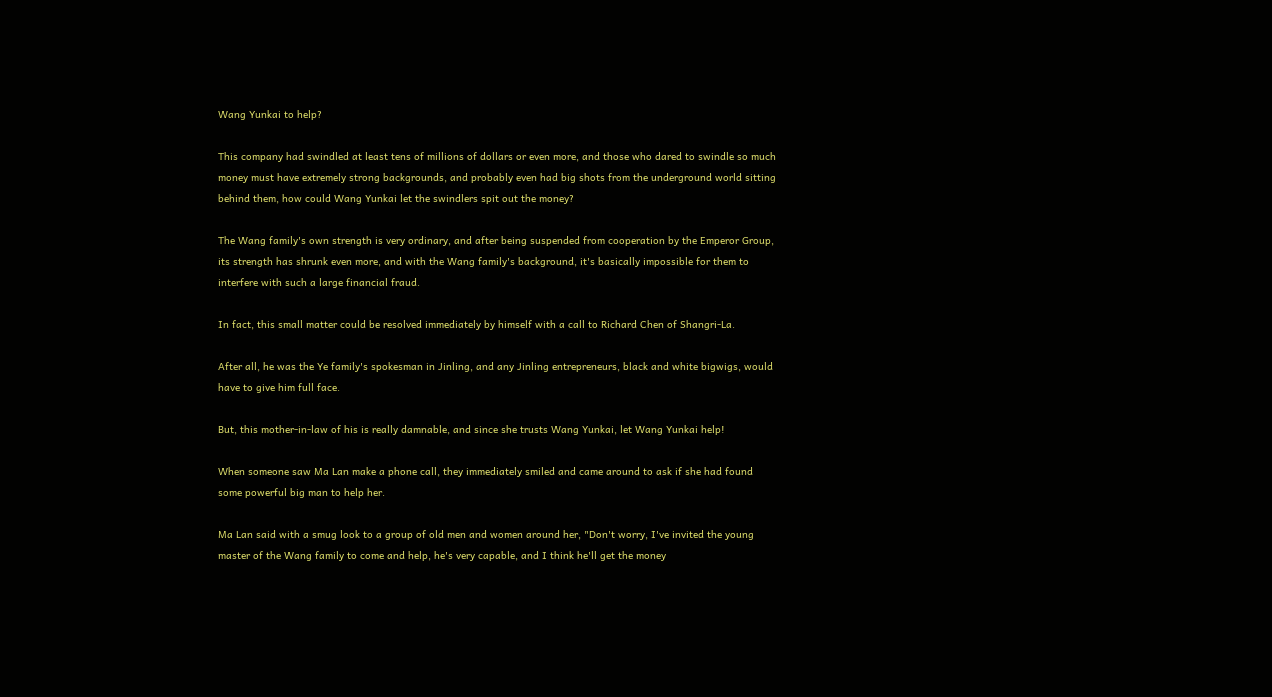Wang Yunkai to help?

This company had swindled at least tens of millions of dollars or even more, and those who dared to swindle so much money must have extremely strong backgrounds, and probably even had big shots from the underground world sitting behind them, how could Wang Yunkai let the swindlers spit out the money?

The Wang family's own strength is very ordinary, and after being suspended from cooperation by the Emperor Group, its strength has shrunk even more, and with the Wang family's background, it's basically impossible for them to interfere with such a large financial fraud.

In fact, this small matter could be resolved immediately by himself with a call to Richard Chen of Shangri-La.

After all, he was the Ye family's spokesman in Jinling, and any Jinling entrepreneurs, black and white bigwigs, would have to give him full face.

But, this mother-in-law of his is really damnable, and since she trusts Wang Yunkai, let Wang Yunkai help!

When someone saw Ma Lan make a phone call, they immediately smiled and came around to ask if she had found some powerful big man to help her.

Ma Lan said with a smug look to a group of old men and women around her, "Don't worry, I've invited the young master of the Wang family to come and help, he's very capable, and I think he'll get the money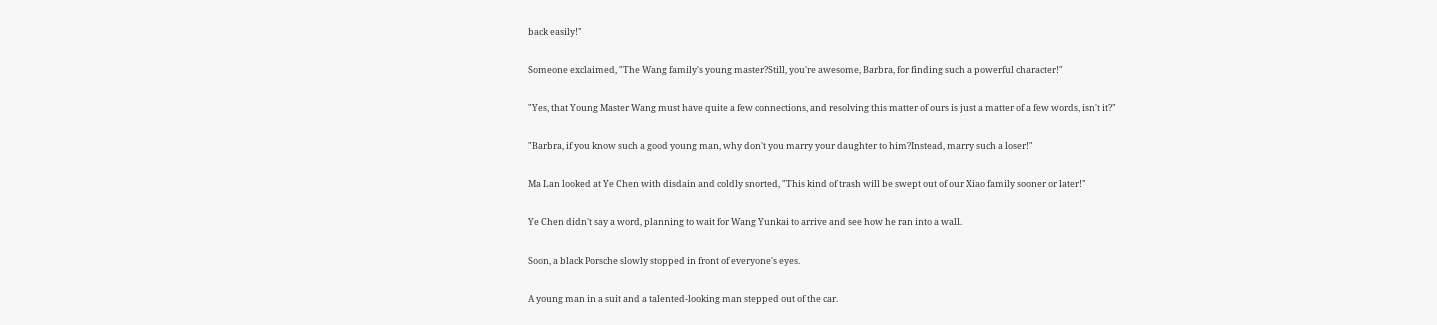back easily!"

Someone exclaimed, "The Wang family's young master?Still, you're awesome, Barbra, for finding such a powerful character!"

"Yes, that Young Master Wang must have quite a few connections, and resolving this matter of ours is just a matter of a few words, isn't it?"

"Barbra, if you know such a good young man, why don't you marry your daughter to him?Instead, marry such a loser!"

Ma Lan looked at Ye Chen with disdain and coldly snorted, "This kind of trash will be swept out of our Xiao family sooner or later!"

Ye Chen didn't say a word, planning to wait for Wang Yunkai to arrive and see how he ran into a wall.

Soon, a black Porsche slowly stopped in front of everyone's eyes.

A young man in a suit and a talented-looking man stepped out of the car.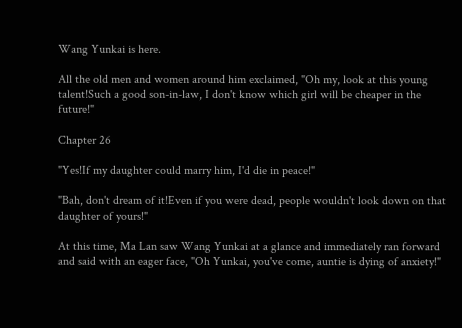Wang Yunkai is here.

All the old men and women around him exclaimed, "Oh my, look at this young talent!Such a good son-in-law, I don't know which girl will be cheaper in the future!"

Chapter 26

"Yes!If my daughter could marry him, I'd die in peace!"

"Bah, don't dream of it!Even if you were dead, people wouldn't look down on that daughter of yours!"

At this time, Ma Lan saw Wang Yunkai at a glance and immediately ran forward and said with an eager face, "Oh Yunkai, you've come, auntie is dying of anxiety!"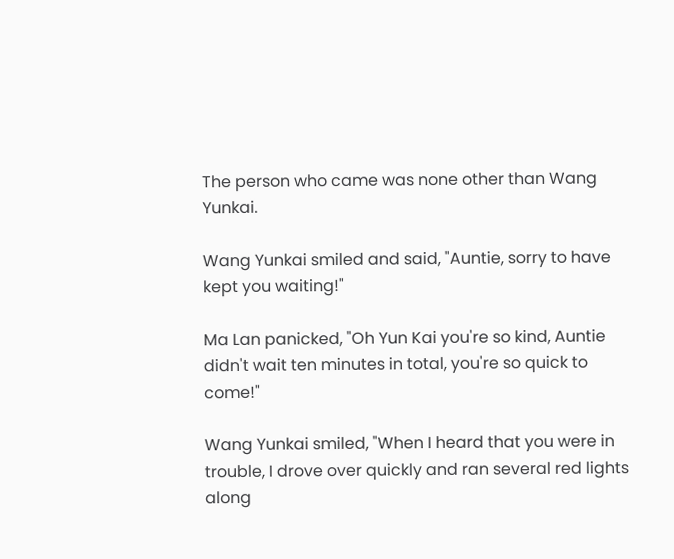The person who came was none other than Wang Yunkai.

Wang Yunkai smiled and said, "Auntie, sorry to have kept you waiting!"

Ma Lan panicked, "Oh Yun Kai you're so kind, Auntie didn't wait ten minutes in total, you're so quick to come!"

Wang Yunkai smiled, "When I heard that you were in trouble, I drove over quickly and ran several red lights along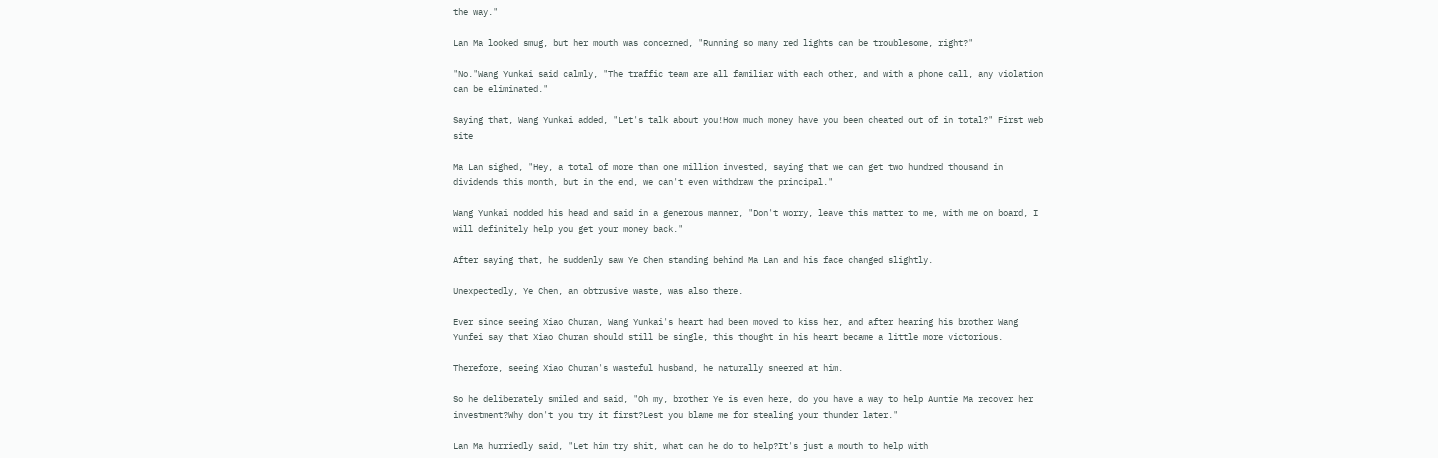the way."

Lan Ma looked smug, but her mouth was concerned, "Running so many red lights can be troublesome, right?"

"No."Wang Yunkai said calmly, "The traffic team are all familiar with each other, and with a phone call, any violation can be eliminated."

Saying that, Wang Yunkai added, "Let's talk about you!How much money have you been cheated out of in total?" First web site

Ma Lan sighed, "Hey, a total of more than one million invested, saying that we can get two hundred thousand in dividends this month, but in the end, we can't even withdraw the principal."

Wang Yunkai nodded his head and said in a generous manner, "Don't worry, leave this matter to me, with me on board, I will definitely help you get your money back."

After saying that, he suddenly saw Ye Chen standing behind Ma Lan and his face changed slightly.

Unexpectedly, Ye Chen, an obtrusive waste, was also there.

Ever since seeing Xiao Churan, Wang Yunkai's heart had been moved to kiss her, and after hearing his brother Wang Yunfei say that Xiao Churan should still be single, this thought in his heart became a little more victorious.

Therefore, seeing Xiao Churan's wasteful husband, he naturally sneered at him.

So he deliberately smiled and said, "Oh my, brother Ye is even here, do you have a way to help Auntie Ma recover her investment?Why don't you try it first?Lest you blame me for stealing your thunder later."

Lan Ma hurriedly said, "Let him try shit, what can he do to help?It's just a mouth to help with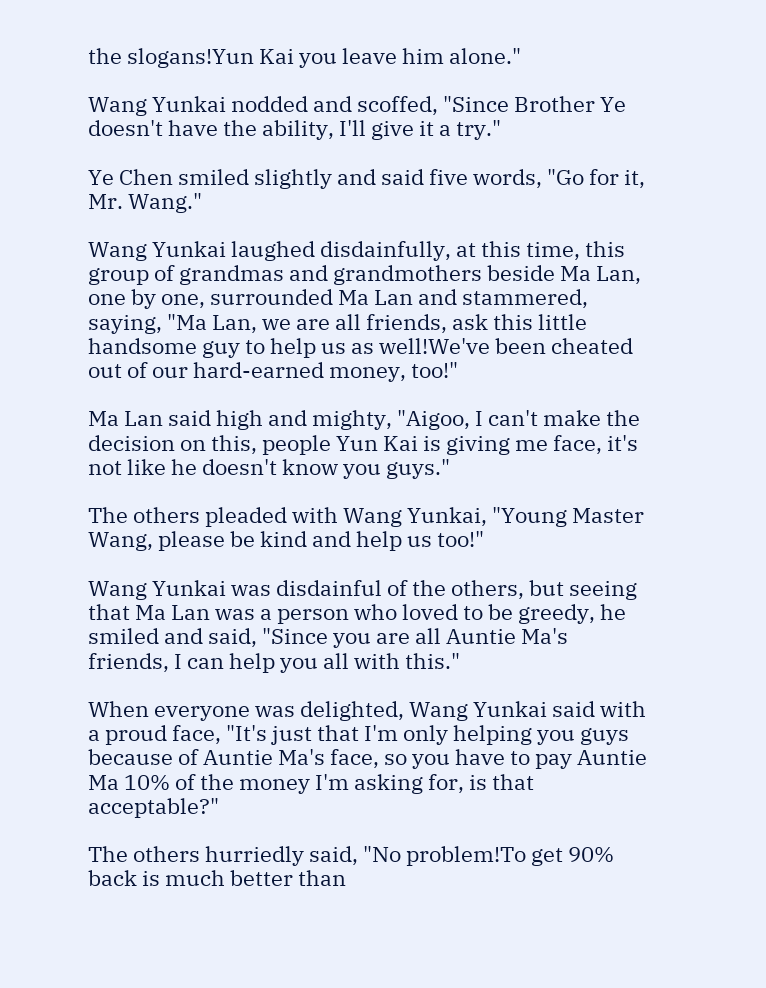the slogans!Yun Kai you leave him alone."

Wang Yunkai nodded and scoffed, "Since Brother Ye doesn't have the ability, I'll give it a try."

Ye Chen smiled slightly and said five words, "Go for it, Mr. Wang."

Wang Yunkai laughed disdainfully, at this time, this group of grandmas and grandmothers beside Ma Lan, one by one, surrounded Ma Lan and stammered, saying, "Ma Lan, we are all friends, ask this little handsome guy to help us as well!We've been cheated out of our hard-earned money, too!"

Ma Lan said high and mighty, "Aigoo, I can't make the decision on this, people Yun Kai is giving me face, it's not like he doesn't know you guys."

The others pleaded with Wang Yunkai, "Young Master Wang, please be kind and help us too!"

Wang Yunkai was disdainful of the others, but seeing that Ma Lan was a person who loved to be greedy, he smiled and said, "Since you are all Auntie Ma's friends, I can help you all with this."

When everyone was delighted, Wang Yunkai said with a proud face, "It's just that I'm only helping you guys because of Auntie Ma's face, so you have to pay Auntie Ma 10% of the money I'm asking for, is that acceptable?"

The others hurriedly said, "No problem!To get 90% back is much better than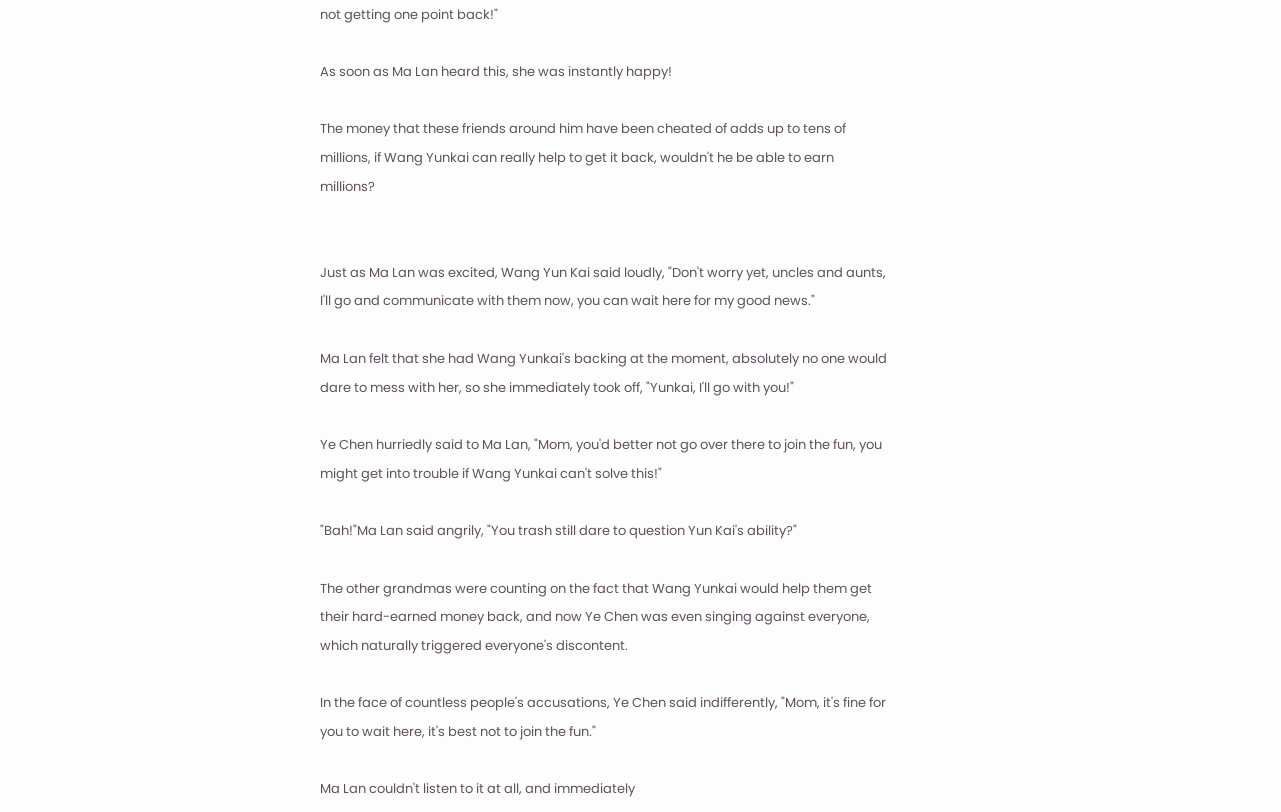not getting one point back!"

As soon as Ma Lan heard this, she was instantly happy!

The money that these friends around him have been cheated of adds up to tens of millions, if Wang Yunkai can really help to get it back, wouldn't he be able to earn millions?


Just as Ma Lan was excited, Wang Yun Kai said loudly, "Don't worry yet, uncles and aunts, I'll go and communicate with them now, you can wait here for my good news."

Ma Lan felt that she had Wang Yunkai's backing at the moment, absolutely no one would dare to mess with her, so she immediately took off, "Yunkai, I'll go with you!"

Ye Chen hurriedly said to Ma Lan, "Mom, you'd better not go over there to join the fun, you might get into trouble if Wang Yunkai can't solve this!"

"Bah!"Ma Lan said angrily, "You trash still dare to question Yun Kai's ability?"

The other grandmas were counting on the fact that Wang Yunkai would help them get their hard-earned money back, and now Ye Chen was even singing against everyone, which naturally triggered everyone's discontent.

In the face of countless people's accusations, Ye Chen said indifferently, "Mom, it's fine for you to wait here, it's best not to join the fun."

Ma Lan couldn't listen to it at all, and immediately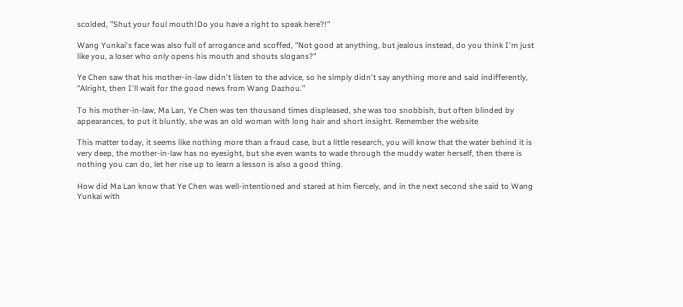scolded, "Shut your foul mouth!Do you have a right to speak here?!"

Wang Yunkai's face was also full of arrogance and scoffed, "Not good at anything, but jealous instead, do you think I'm just like you, a loser who only opens his mouth and shouts slogans?"

Ye Chen saw that his mother-in-law didn't listen to the advice, so he simply didn't say anything more and said indifferently, "Alright, then I'll wait for the good news from Wang Dazhou."

To his mother-in-law, Ma Lan, Ye Chen was ten thousand times displeased, she was too snobbish, but often blinded by appearances, to put it bluntly, she was an old woman with long hair and short insight. Remember the website

This matter today, it seems like nothing more than a fraud case, but a little research, you will know that the water behind it is very deep, the mother-in-law has no eyesight, but she even wants to wade through the muddy water herself, then there is nothing you can do, let her rise up to learn a lesson is also a good thing.

How did Ma Lan know that Ye Chen was well-intentioned and stared at him fiercely, and in the next second she said to Wang Yunkai with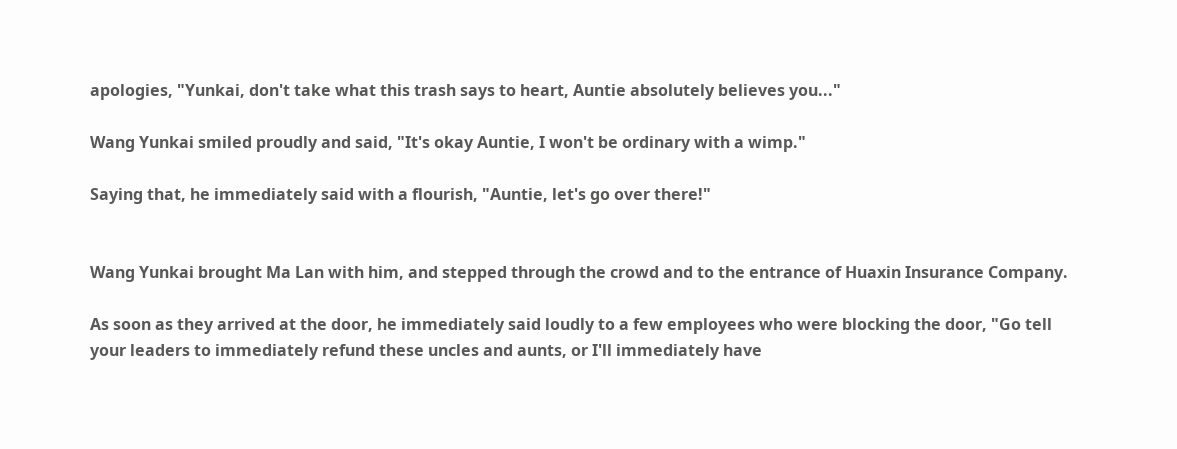apologies, "Yunkai, don't take what this trash says to heart, Auntie absolutely believes you..."

Wang Yunkai smiled proudly and said, "It's okay Auntie, I won't be ordinary with a wimp."

Saying that, he immediately said with a flourish, "Auntie, let's go over there!"


Wang Yunkai brought Ma Lan with him, and stepped through the crowd and to the entrance of Huaxin Insurance Company.

As soon as they arrived at the door, he immediately said loudly to a few employees who were blocking the door, "Go tell your leaders to immediately refund these uncles and aunts, or I'll immediately have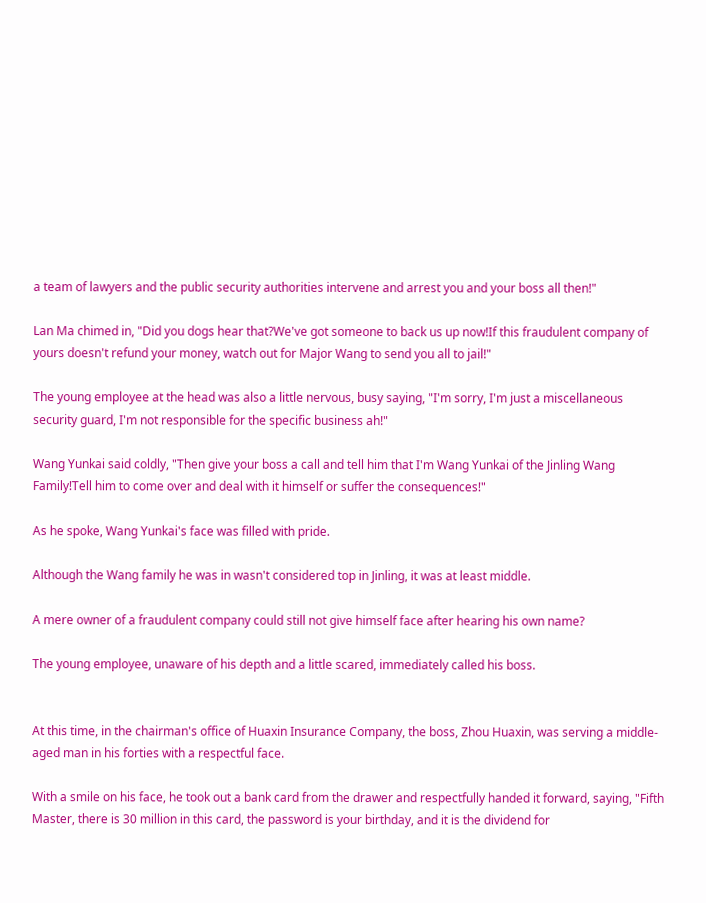a team of lawyers and the public security authorities intervene and arrest you and your boss all then!"

Lan Ma chimed in, "Did you dogs hear that?We've got someone to back us up now!If this fraudulent company of yours doesn't refund your money, watch out for Major Wang to send you all to jail!"

The young employee at the head was also a little nervous, busy saying, "I'm sorry, I'm just a miscellaneous security guard, I'm not responsible for the specific business ah!"

Wang Yunkai said coldly, "Then give your boss a call and tell him that I'm Wang Yunkai of the Jinling Wang Family!Tell him to come over and deal with it himself or suffer the consequences!"

As he spoke, Wang Yunkai's face was filled with pride.

Although the Wang family he was in wasn't considered top in Jinling, it was at least middle.

A mere owner of a fraudulent company could still not give himself face after hearing his own name?

The young employee, unaware of his depth and a little scared, immediately called his boss.


At this time, in the chairman's office of Huaxin Insurance Company, the boss, Zhou Huaxin, was serving a middle-aged man in his forties with a respectful face.

With a smile on his face, he took out a bank card from the drawer and respectfully handed it forward, saying, "Fifth Master, there is 30 million in this card, the password is your birthday, and it is the dividend for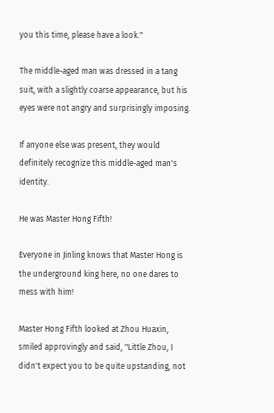you this time, please have a look."

The middle-aged man was dressed in a tang suit, with a slightly coarse appearance, but his eyes were not angry and surprisingly imposing.

If anyone else was present, they would definitely recognize this middle-aged man's identity.

He was Master Hong Fifth!

Everyone in Jinling knows that Master Hong is the underground king here, no one dares to mess with him!

Master Hong Fifth looked at Zhou Huaxin, smiled approvingly and said, "Little Zhou, I didn't expect you to be quite upstanding, not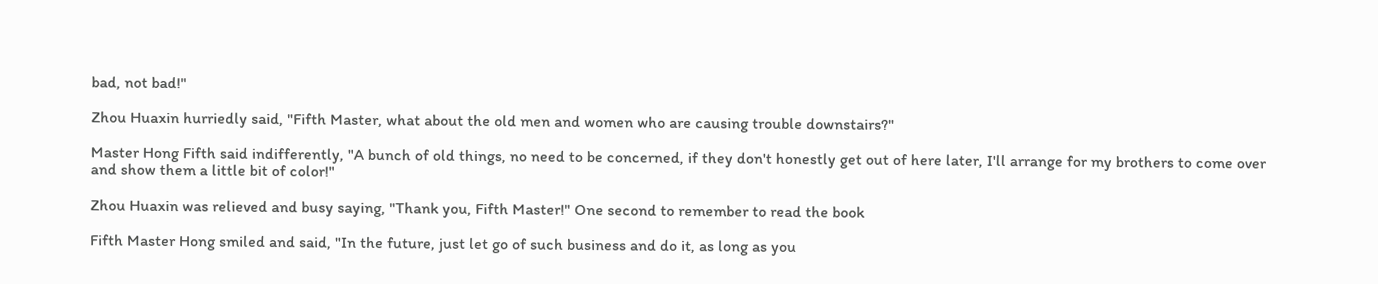bad, not bad!"

Zhou Huaxin hurriedly said, "Fifth Master, what about the old men and women who are causing trouble downstairs?"

Master Hong Fifth said indifferently, "A bunch of old things, no need to be concerned, if they don't honestly get out of here later, I'll arrange for my brothers to come over and show them a little bit of color!"

Zhou Huaxin was relieved and busy saying, "Thank you, Fifth Master!" One second to remember to read the book

Fifth Master Hong smiled and said, "In the future, just let go of such business and do it, as long as you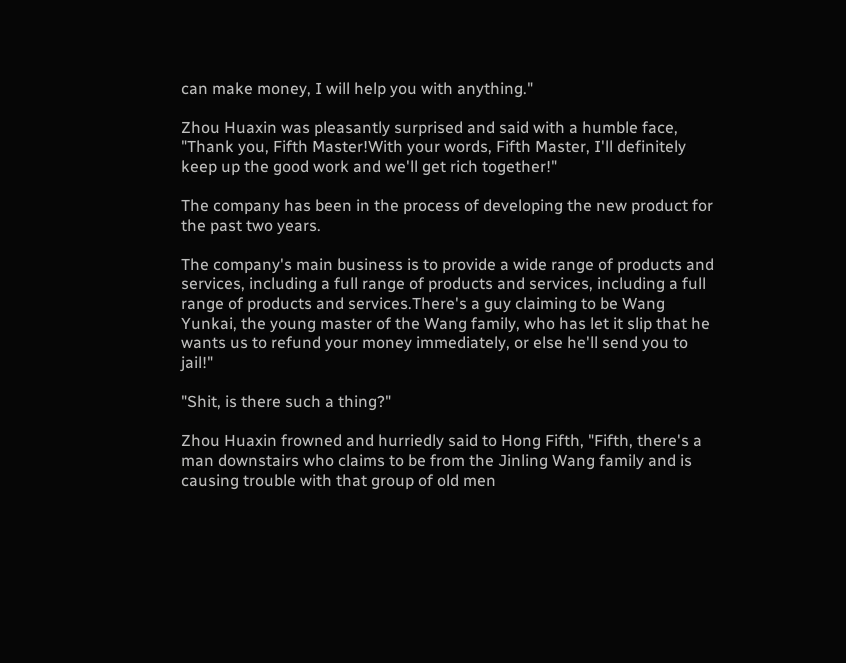can make money, I will help you with anything."

Zhou Huaxin was pleasantly surprised and said with a humble face, "Thank you, Fifth Master!With your words, Fifth Master, I'll definitely keep up the good work and we'll get rich together!"

The company has been in the process of developing the new product for the past two years.

The company's main business is to provide a wide range of products and services, including a full range of products and services, including a full range of products and services.There's a guy claiming to be Wang Yunkai, the young master of the Wang family, who has let it slip that he wants us to refund your money immediately, or else he'll send you to jail!"

"Shit, is there such a thing?"

Zhou Huaxin frowned and hurriedly said to Hong Fifth, "Fifth, there's a man downstairs who claims to be from the Jinling Wang family and is causing trouble with that group of old men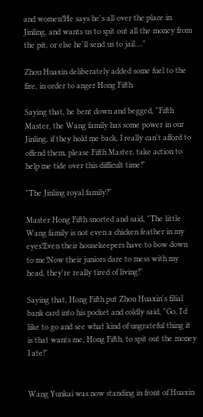and women!He says he's all over the place in Jinling, and wants us to spit out all the money from the pit, or else he'll send us to jail...."

Zhou Huaxin deliberately added some fuel to the fire, in order to anger Hong Fifth.

Saying that, he bent down and begged, "Fifth Master, the Wang family has some power in our Jinling, if they hold me back, I really can't afford to offend them, please Fifth Master, take action to help me tide over this difficult time!"

"The Jinling royal family?"

Master Hong Fifth snorted and said, "The little Wang family is not even a chicken feather in my eyes!Even their housekeepers have to bow down to me!Now their juniors dare to mess with my head, they're really tired of living!"

Saying that, Hong Fifth put Zhou Huaxin's filial bank card into his pocket and coldly said, "Go, I'd like to go and see what kind of ungrateful thing it is that wants me, Hong Fifth, to spit out the money I ate!"


Wang Yunkai was now standing in front of Huaxin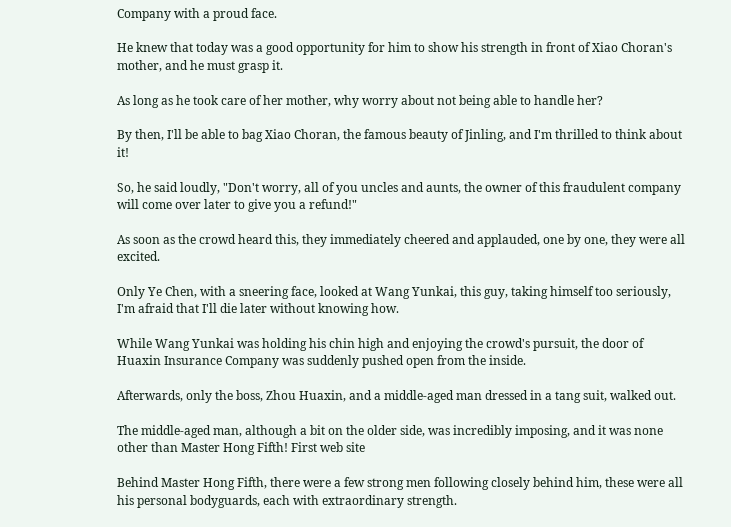Company with a proud face.

He knew that today was a good opportunity for him to show his strength in front of Xiao Choran's mother, and he must grasp it.

As long as he took care of her mother, why worry about not being able to handle her?

By then, I'll be able to bag Xiao Choran, the famous beauty of Jinling, and I'm thrilled to think about it!

So, he said loudly, "Don't worry, all of you uncles and aunts, the owner of this fraudulent company will come over later to give you a refund!"

As soon as the crowd heard this, they immediately cheered and applauded, one by one, they were all excited.

Only Ye Chen, with a sneering face, looked at Wang Yunkai, this guy, taking himself too seriously, I'm afraid that I'll die later without knowing how.

While Wang Yunkai was holding his chin high and enjoying the crowd's pursuit, the door of Huaxin Insurance Company was suddenly pushed open from the inside.

Afterwards, only the boss, Zhou Huaxin, and a middle-aged man dressed in a tang suit, walked out.

The middle-aged man, although a bit on the older side, was incredibly imposing, and it was none other than Master Hong Fifth! First web site

Behind Master Hong Fifth, there were a few strong men following closely behind him, these were all his personal bodyguards, each with extraordinary strength.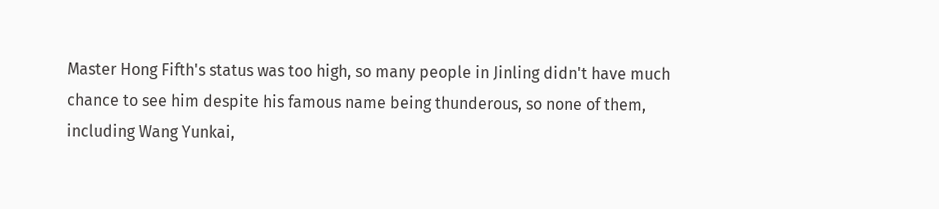Master Hong Fifth's status was too high, so many people in Jinling didn't have much chance to see him despite his famous name being thunderous, so none of them, including Wang Yunkai,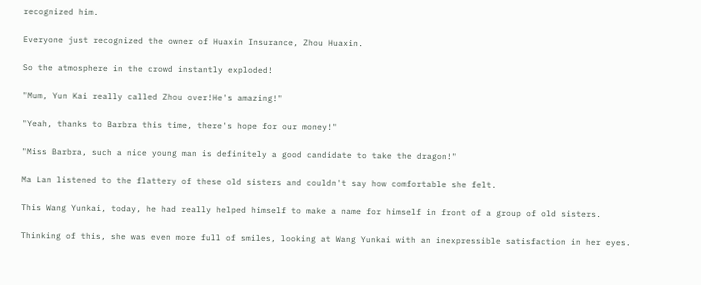recognized him.

Everyone just recognized the owner of Huaxin Insurance, Zhou Huaxin.

So the atmosphere in the crowd instantly exploded!

"Mum, Yun Kai really called Zhou over!He's amazing!"

"Yeah, thanks to Barbra this time, there's hope for our money!"

"Miss Barbra, such a nice young man is definitely a good candidate to take the dragon!"

Ma Lan listened to the flattery of these old sisters and couldn't say how comfortable she felt.

This Wang Yunkai, today, he had really helped himself to make a name for himself in front of a group of old sisters.

Thinking of this, she was even more full of smiles, looking at Wang Yunkai with an inexpressible satisfaction in her eyes.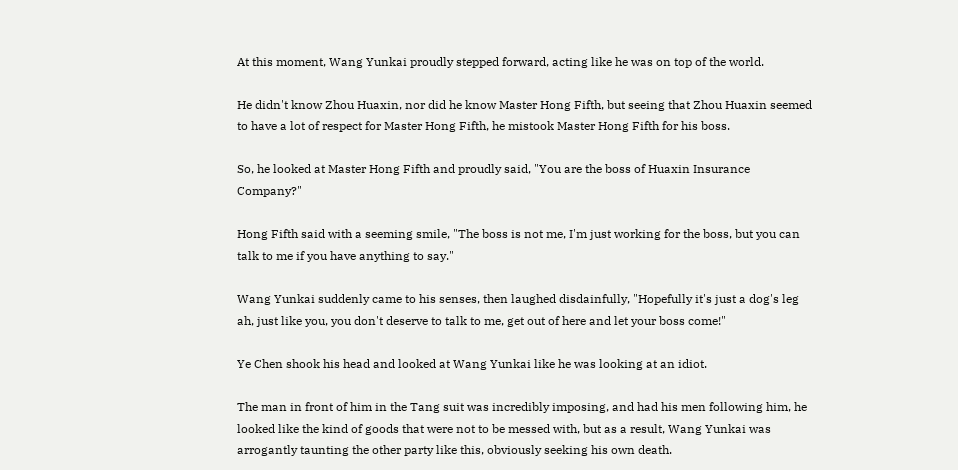At this moment, Wang Yunkai proudly stepped forward, acting like he was on top of the world.

He didn't know Zhou Huaxin, nor did he know Master Hong Fifth, but seeing that Zhou Huaxin seemed to have a lot of respect for Master Hong Fifth, he mistook Master Hong Fifth for his boss.

So, he looked at Master Hong Fifth and proudly said, "You are the boss of Huaxin Insurance Company?"

Hong Fifth said with a seeming smile, "The boss is not me, I'm just working for the boss, but you can talk to me if you have anything to say."

Wang Yunkai suddenly came to his senses, then laughed disdainfully, "Hopefully it's just a dog's leg ah, just like you, you don't deserve to talk to me, get out of here and let your boss come!"

Ye Chen shook his head and looked at Wang Yunkai like he was looking at an idiot.

The man in front of him in the Tang suit was incredibly imposing, and had his men following him, he looked like the kind of goods that were not to be messed with, but as a result, Wang Yunkai was arrogantly taunting the other party like this, obviously seeking his own death.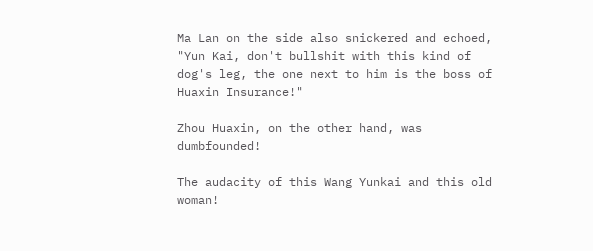Ma Lan on the side also snickered and echoed, "Yun Kai, don't bullshit with this kind of dog's leg, the one next to him is the boss of Huaxin Insurance!"

Zhou Huaxin, on the other hand, was dumbfounded!

The audacity of this Wang Yunkai and this old woman!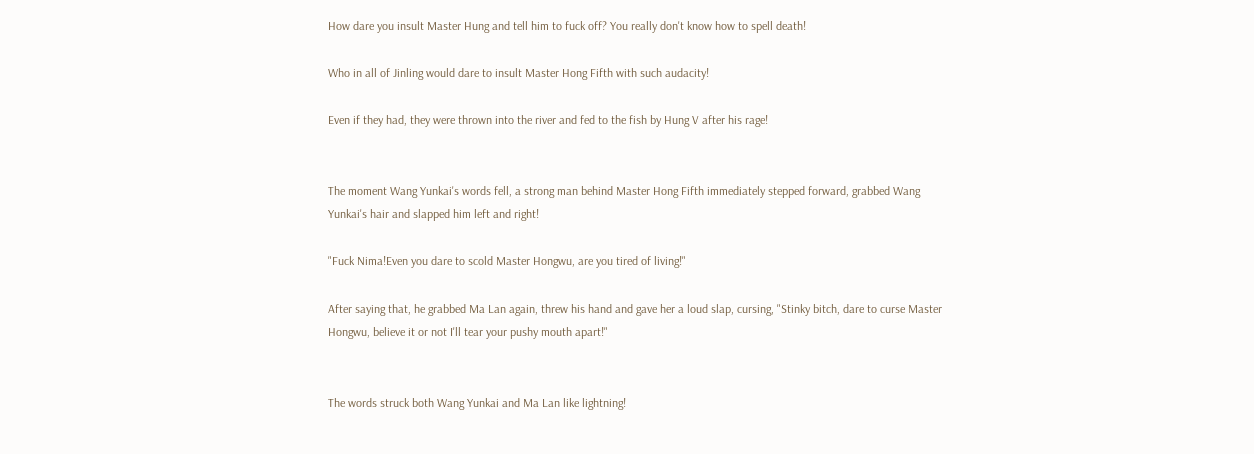How dare you insult Master Hung and tell him to fuck off? You really don't know how to spell death!

Who in all of Jinling would dare to insult Master Hong Fifth with such audacity!

Even if they had, they were thrown into the river and fed to the fish by Hung V after his rage!


The moment Wang Yunkai's words fell, a strong man behind Master Hong Fifth immediately stepped forward, grabbed Wang Yunkai's hair and slapped him left and right!

"Fuck Nima!Even you dare to scold Master Hongwu, are you tired of living!"

After saying that, he grabbed Ma Lan again, threw his hand and gave her a loud slap, cursing, "Stinky bitch, dare to curse Master Hongwu, believe it or not I'll tear your pushy mouth apart!"


The words struck both Wang Yunkai and Ma Lan like lightning!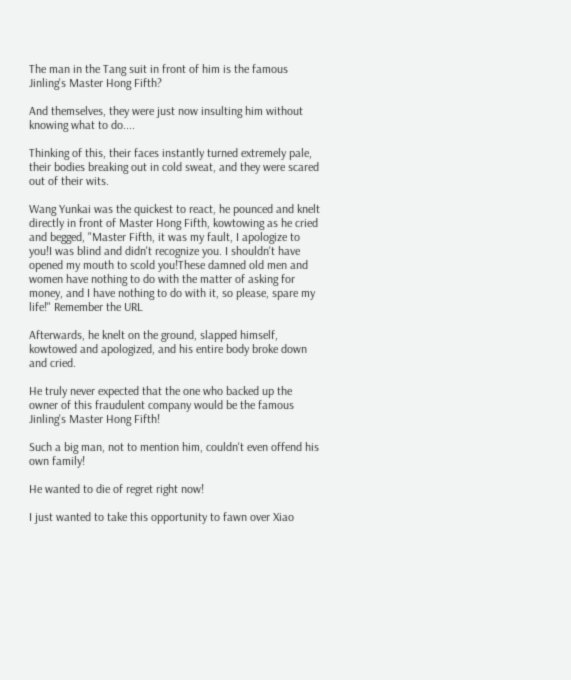The man in the Tang suit in front of him is the famous Jinling's Master Hong Fifth?

And themselves, they were just now insulting him without knowing what to do....

Thinking of this, their faces instantly turned extremely pale, their bodies breaking out in cold sweat, and they were scared out of their wits.

Wang Yunkai was the quickest to react, he pounced and knelt directly in front of Master Hong Fifth, kowtowing as he cried and begged, "Master Fifth, it was my fault, I apologize to you!I was blind and didn't recognize you. I shouldn't have opened my mouth to scold you!These damned old men and women have nothing to do with the matter of asking for money, and I have nothing to do with it, so please, spare my life!" Remember the URL

Afterwards, he knelt on the ground, slapped himself, kowtowed and apologized, and his entire body broke down and cried.

He truly never expected that the one who backed up the owner of this fraudulent company would be the famous Jinling's Master Hong Fifth!

Such a big man, not to mention him, couldn't even offend his own family!

He wanted to die of regret right now!

I just wanted to take this opportunity to fawn over Xiao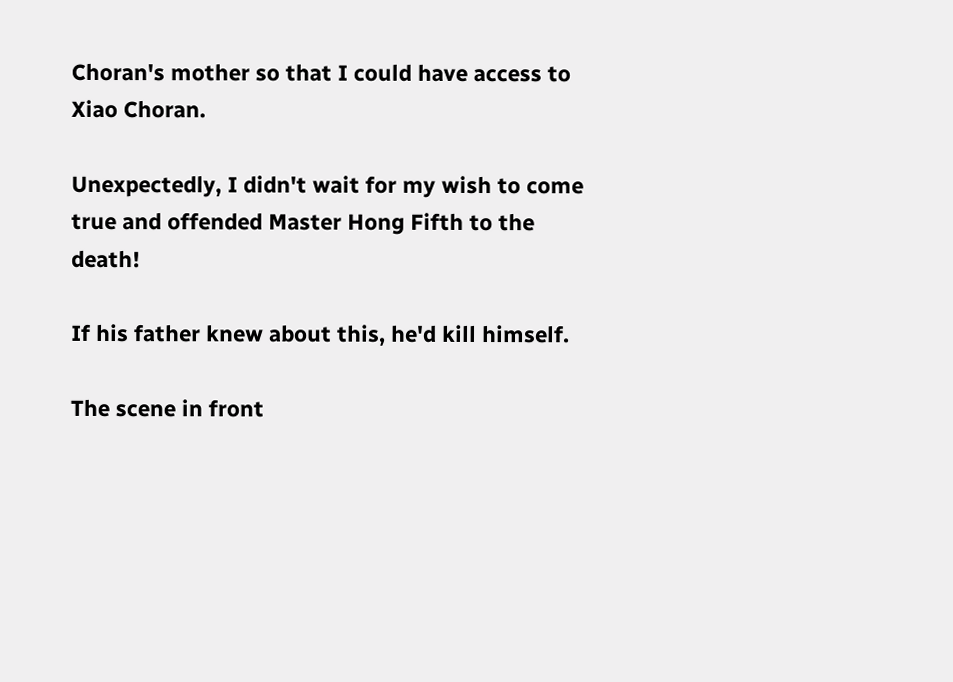Choran's mother so that I could have access to Xiao Choran.

Unexpectedly, I didn't wait for my wish to come true and offended Master Hong Fifth to the death!

If his father knew about this, he'd kill himself.

The scene in front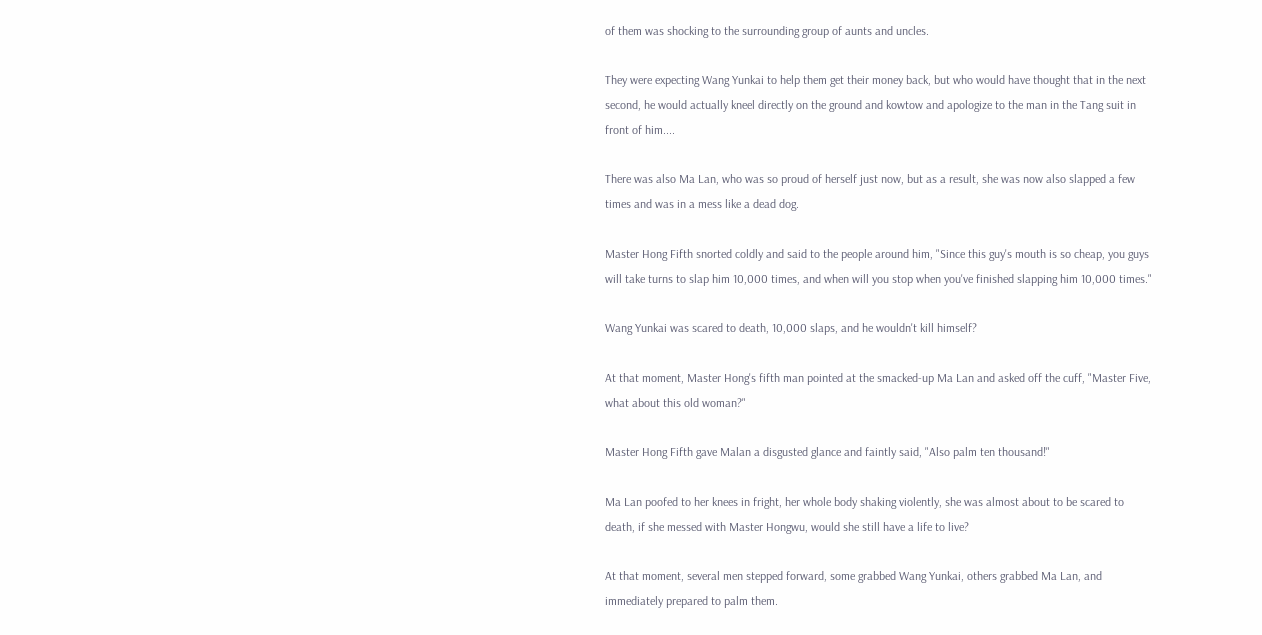of them was shocking to the surrounding group of aunts and uncles.

They were expecting Wang Yunkai to help them get their money back, but who would have thought that in the next second, he would actually kneel directly on the ground and kowtow and apologize to the man in the Tang suit in front of him....

There was also Ma Lan, who was so proud of herself just now, but as a result, she was now also slapped a few times and was in a mess like a dead dog.

Master Hong Fifth snorted coldly and said to the people around him, "Since this guy's mouth is so cheap, you guys will take turns to slap him 10,000 times, and when will you stop when you've finished slapping him 10,000 times."

Wang Yunkai was scared to death, 10,000 slaps, and he wouldn't kill himself?

At that moment, Master Hong's fifth man pointed at the smacked-up Ma Lan and asked off the cuff, "Master Five, what about this old woman?"

Master Hong Fifth gave Malan a disgusted glance and faintly said, "Also palm ten thousand!"

Ma Lan poofed to her knees in fright, her whole body shaking violently, she was almost about to be scared to death, if she messed with Master Hongwu, would she still have a life to live?

At that moment, several men stepped forward, some grabbed Wang Yunkai, others grabbed Ma Lan, and immediately prepared to palm them.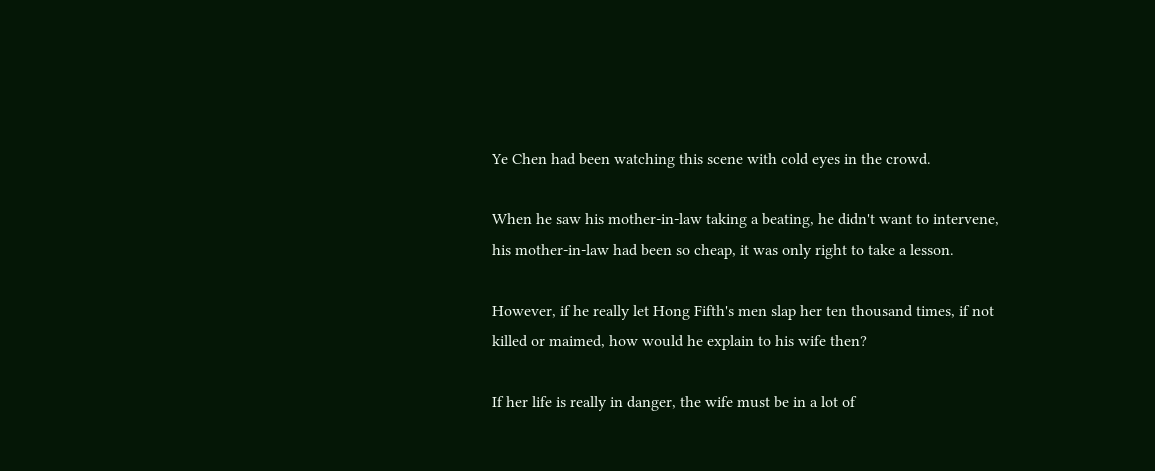Ye Chen had been watching this scene with cold eyes in the crowd.

When he saw his mother-in-law taking a beating, he didn't want to intervene, his mother-in-law had been so cheap, it was only right to take a lesson.

However, if he really let Hong Fifth's men slap her ten thousand times, if not killed or maimed, how would he explain to his wife then?

If her life is really in danger, the wife must be in a lot of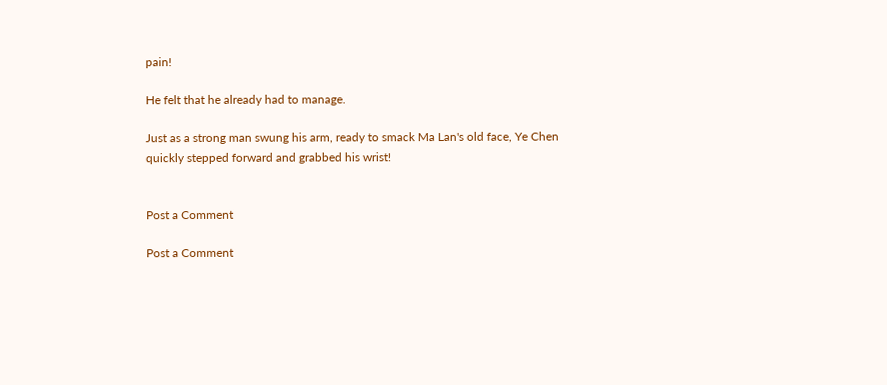pain!

He felt that he already had to manage.

Just as a strong man swung his arm, ready to smack Ma Lan's old face, Ye Chen quickly stepped forward and grabbed his wrist!


Post a Comment

Post a Comment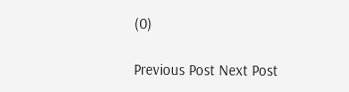(0)

Previous Post Next Post